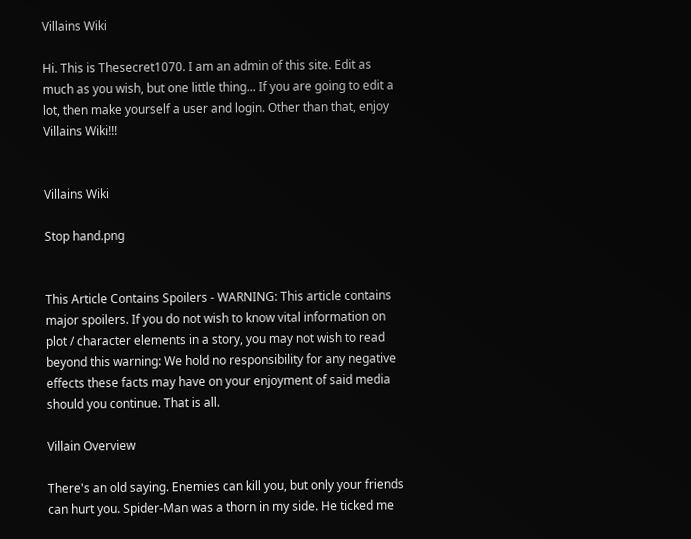Villains Wiki

Hi. This is Thesecret1070. I am an admin of this site. Edit as much as you wish, but one little thing... If you are going to edit a lot, then make yourself a user and login. Other than that, enjoy Villains Wiki!!!


Villains Wiki

Stop hand.png


This Article Contains Spoilers - WARNING: This article contains major spoilers. If you do not wish to know vital information on plot / character elements in a story, you may not wish to read beyond this warning: We hold no responsibility for any negative effects these facts may have on your enjoyment of said media should you continue. That is all.

Villain Overview

There's an old saying. Enemies can kill you, but only your friends can hurt you. Spider-Man was a thorn in my side. He ticked me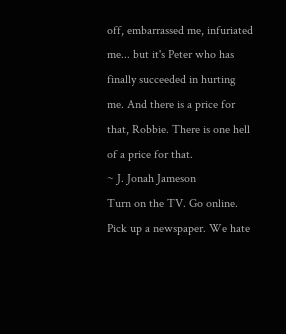off, embarrassed me, infuriated me... but it's Peter who has finally succeeded in hurting me. And there is a price for that, Robbie. There is one hell of a price for that.
~ J. Jonah Jameson
Turn on the TV. Go online. Pick up a newspaper. We hate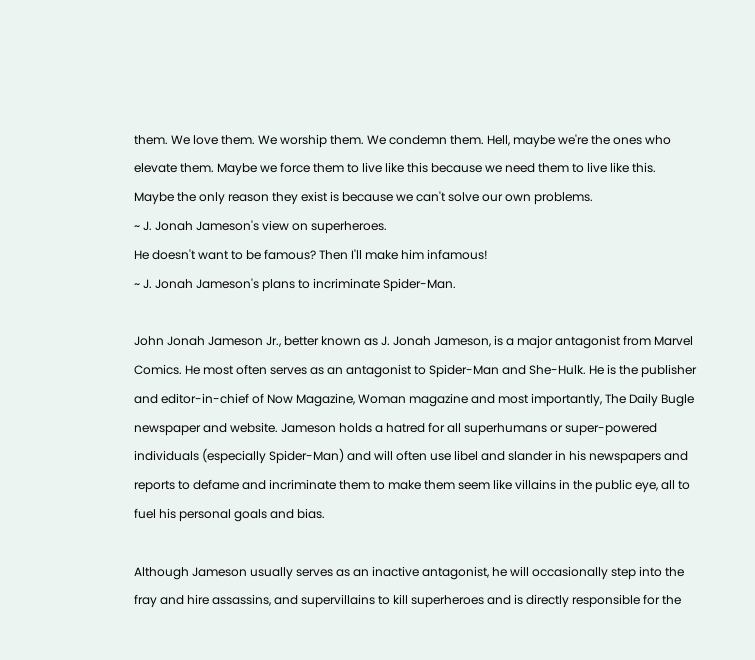them. We love them. We worship them. We condemn them. Hell, maybe we're the ones who elevate them. Maybe we force them to live like this because we need them to live like this. Maybe the only reason they exist is because we can't solve our own problems.
~ J. Jonah Jameson's view on superheroes.
He doesn't want to be famous? Then I'll make him infamous!
~ J. Jonah Jameson's plans to incriminate Spider-Man.

John Jonah Jameson Jr., better known as J. Jonah Jameson, is a major antagonist from Marvel Comics. He most often serves as an antagonist to Spider-Man and She-Hulk. He is the publisher and editor-in-chief of Now Magazine, Woman magazine and most importantly, The Daily Bugle newspaper and website. Jameson holds a hatred for all superhumans or super-powered individuals (especially Spider-Man) and will often use libel and slander in his newspapers and reports to defame and incriminate them to make them seem like villains in the public eye, all to fuel his personal goals and bias.

Although Jameson usually serves as an inactive antagonist, he will occasionally step into the fray and hire assassins, and supervillains to kill superheroes and is directly responsible for the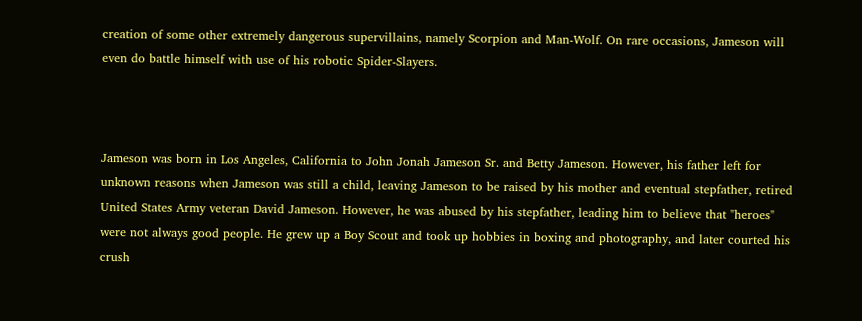creation of some other extremely dangerous supervillains, namely Scorpion and Man-Wolf. On rare occasions, Jameson will even do battle himself with use of his robotic Spider-Slayers.



Jameson was born in Los Angeles, California to John Jonah Jameson Sr. and Betty Jameson. However, his father left for unknown reasons when Jameson was still a child, leaving Jameson to be raised by his mother and eventual stepfather, retired United States Army veteran David Jameson. However, he was abused by his stepfather, leading him to believe that "heroes" were not always good people. He grew up a Boy Scout and took up hobbies in boxing and photography, and later courted his crush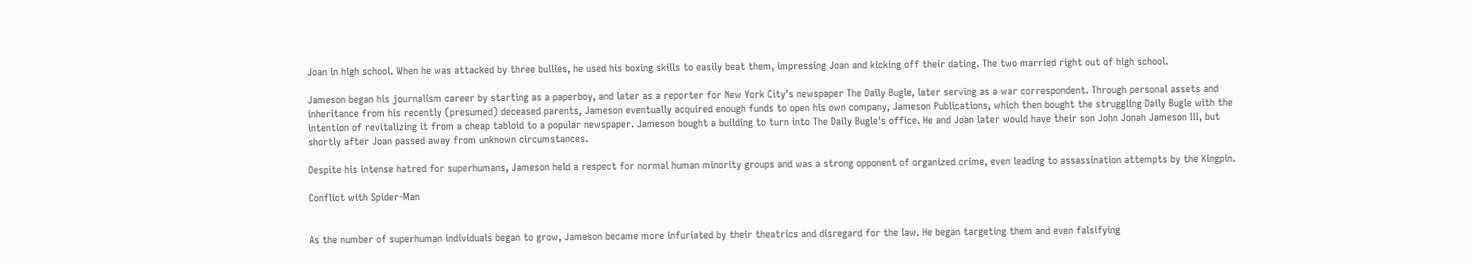Joan in high school. When he was attacked by three bullies, he used his boxing skills to easily beat them, impressing Joan and kicking off their dating. The two married right out of high school.

Jameson began his journalism career by starting as a paperboy, and later as a reporter for New York City's newspaper The Daily Bugle, later serving as a war correspondent. Through personal assets and inheritance from his recently (presumed) deceased parents, Jameson eventually acquired enough funds to open his own company, Jameson Publications, which then bought the struggling Daily Bugle with the intention of revitalizing it from a cheap tabloid to a popular newspaper. Jameson bought a building to turn into The Daily Bugle's office. He and Joan later would have their son John Jonah Jameson III, but shortly after Joan passed away from unknown circumstances.

Despite his intense hatred for superhumans, Jameson held a respect for normal human minority groups and was a strong opponent of organized crime, even leading to assassination attempts by the Kingpin.

Conflict with Spider-Man


As the number of superhuman individuals began to grow, Jameson became more infuriated by their theatrics and disregard for the law. He began targeting them and even falsifying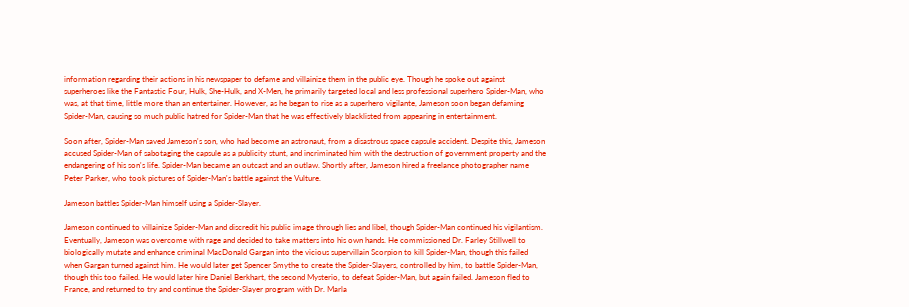information regarding their actions in his newspaper to defame and villainize them in the public eye. Though he spoke out against superheroes like the Fantastic Four, Hulk, She-Hulk, and X-Men, he primarily targeted local and less professional superhero Spider-Man, who was, at that time, little more than an entertainer. However, as he began to rise as a superhero vigilante, Jameson soon began defaming Spider-Man, causing so much public hatred for Spider-Man that he was effectively blacklisted from appearing in entertainment.

Soon after, Spider-Man saved Jameson's son, who had become an astronaut, from a disastrous space capsule accident. Despite this, Jameson accused Spider-Man of sabotaging the capsule as a publicity stunt, and incriminated him with the destruction of government property and the endangering of his son's life. Spider-Man became an outcast and an outlaw. Shortly after, Jameson hired a freelance photographer name Peter Parker, who took pictures of Spider-Man's battle against the Vulture.

Jameson battles Spider-Man himself using a Spider-Slayer.

Jameson continued to villainize Spider-Man and discredit his public image through lies and libel, though Spider-Man continued his vigilantism. Eventually, Jameson was overcome with rage and decided to take matters into his own hands. He commissioned Dr. Farley Stillwell to biologically mutate and enhance criminal MacDonald Gargan into the vicious supervillain Scorpion to kill Spider-Man, though this failed when Gargan turned against him. He would later get Spencer Smythe to create the Spider-Slayers, controlled by him, to battle Spider-Man, though this too failed. He would later hire Daniel Berkhart, the second Mysterio, to defeat Spider-Man, but again failed. Jameson fled to France, and returned to try and continue the Spider-Slayer program with Dr. Marla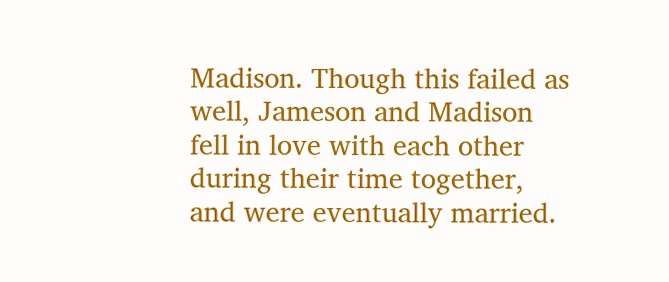Madison. Though this failed as well, Jameson and Madison fell in love with each other during their time together, and were eventually married.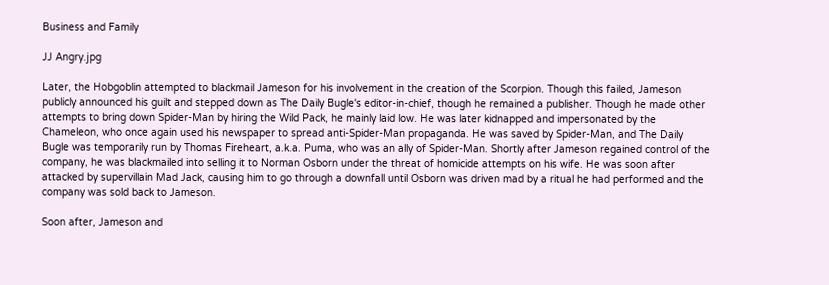Business and Family

JJ Angry.jpg

Later, the Hobgoblin attempted to blackmail Jameson for his involvement in the creation of the Scorpion. Though this failed, Jameson publicly announced his guilt and stepped down as The Daily Bugle's editor-in-chief, though he remained a publisher. Though he made other attempts to bring down Spider-Man by hiring the Wild Pack, he mainly laid low. He was later kidnapped and impersonated by the Chameleon, who once again used his newspaper to spread anti-Spider-Man propaganda. He was saved by Spider-Man, and The Daily Bugle was temporarily run by Thomas Fireheart, a.k.a. Puma, who was an ally of Spider-Man. Shortly after Jameson regained control of the company, he was blackmailed into selling it to Norman Osborn under the threat of homicide attempts on his wife. He was soon after attacked by supervillain Mad Jack, causing him to go through a downfall until Osborn was driven mad by a ritual he had performed and the company was sold back to Jameson.

Soon after, Jameson and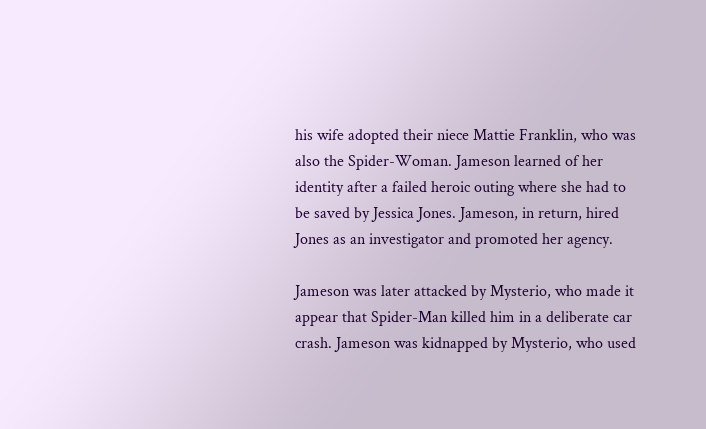his wife adopted their niece Mattie Franklin, who was also the Spider-Woman. Jameson learned of her identity after a failed heroic outing where she had to be saved by Jessica Jones. Jameson, in return, hired Jones as an investigator and promoted her agency.

Jameson was later attacked by Mysterio, who made it appear that Spider-Man killed him in a deliberate car crash. Jameson was kidnapped by Mysterio, who used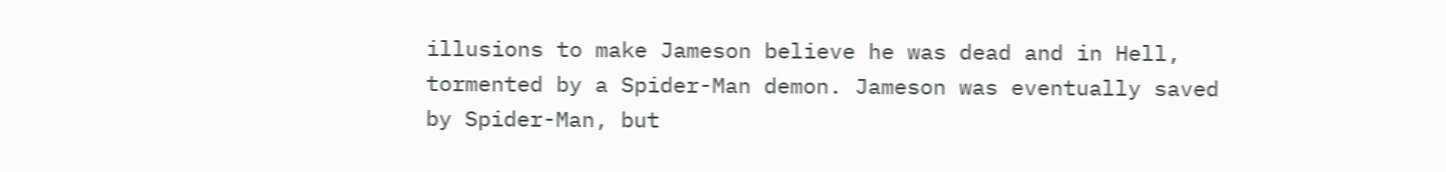illusions to make Jameson believe he was dead and in Hell, tormented by a Spider-Man demon. Jameson was eventually saved by Spider-Man, but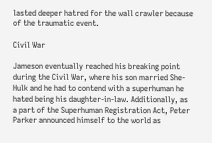lasted deeper hatred for the wall crawler because of the traumatic event.

Civil War

Jameson eventually reached his breaking point during the Civil War, where his son married She-Hulk and he had to contend with a superhuman he hated being his daughter-in-law. Additionally, as a part of the Superhuman Registration Act, Peter Parker announced himself to the world as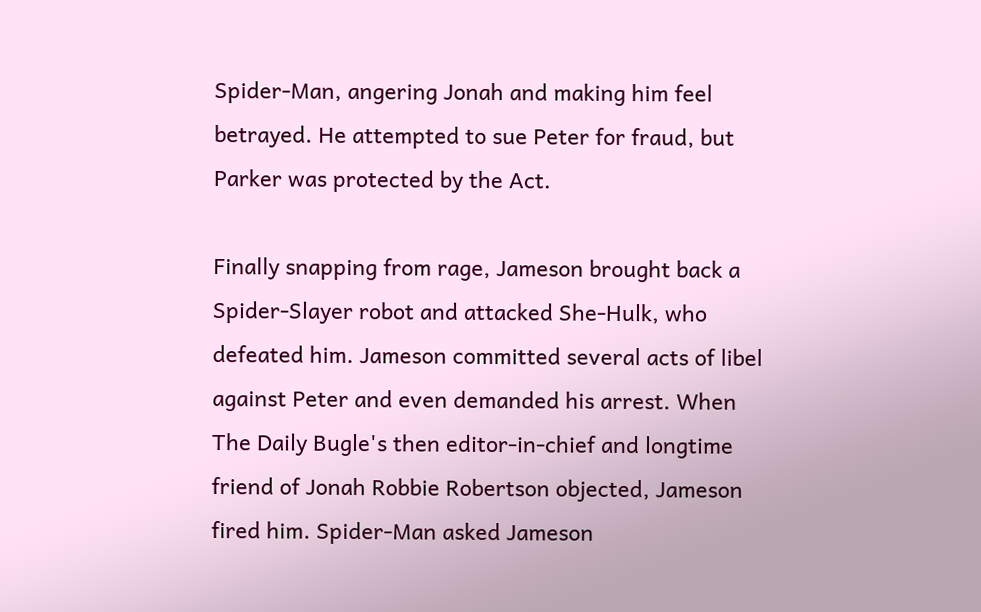Spider-Man, angering Jonah and making him feel betrayed. He attempted to sue Peter for fraud, but Parker was protected by the Act.

Finally snapping from rage, Jameson brought back a Spider-Slayer robot and attacked She-Hulk, who defeated him. Jameson committed several acts of libel against Peter and even demanded his arrest. When The Daily Bugle's then editor-in-chief and longtime friend of Jonah Robbie Robertson objected, Jameson fired him. Spider-Man asked Jameson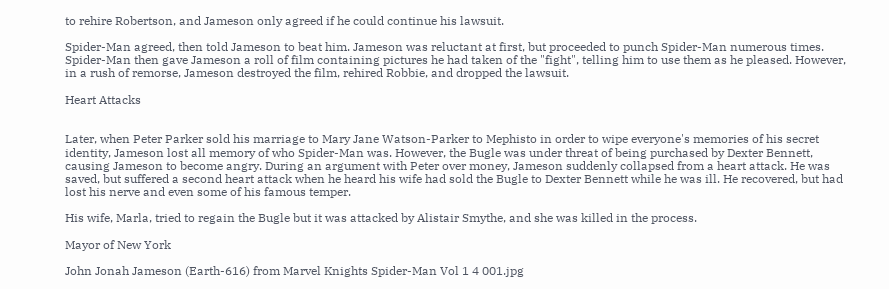to rehire Robertson, and Jameson only agreed if he could continue his lawsuit.

Spider-Man agreed, then told Jameson to beat him. Jameson was reluctant at first, but proceeded to punch Spider-Man numerous times. Spider-Man then gave Jameson a roll of film containing pictures he had taken of the "fight", telling him to use them as he pleased. However, in a rush of remorse, Jameson destroyed the film, rehired Robbie, and dropped the lawsuit.

Heart Attacks


Later, when Peter Parker sold his marriage to Mary Jane Watson-Parker to Mephisto in order to wipe everyone's memories of his secret identity, Jameson lost all memory of who Spider-Man was. However, the Bugle was under threat of being purchased by Dexter Bennett, causing Jameson to become angry. During an argument with Peter over money, Jameson suddenly collapsed from a heart attack. He was saved, but suffered a second heart attack when he heard his wife had sold the Bugle to Dexter Bennett while he was ill. He recovered, but had lost his nerve and even some of his famous temper.

His wife, Marla, tried to regain the Bugle but it was attacked by Alistair Smythe, and she was killed in the process.

Mayor of New York

John Jonah Jameson (Earth-616) from Marvel Knights Spider-Man Vol 1 4 001.jpg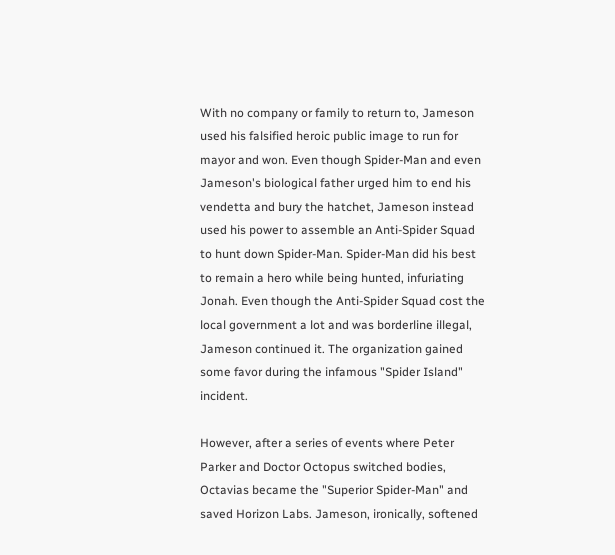With no company or family to return to, Jameson used his falsified heroic public image to run for mayor and won. Even though Spider-Man and even Jameson's biological father urged him to end his vendetta and bury the hatchet, Jameson instead used his power to assemble an Anti-Spider Squad to hunt down Spider-Man. Spider-Man did his best to remain a hero while being hunted, infuriating Jonah. Even though the Anti-Spider Squad cost the local government a lot and was borderline illegal, Jameson continued it. The organization gained some favor during the infamous "Spider Island" incident.

However, after a series of events where Peter Parker and Doctor Octopus switched bodies, Octavias became the "Superior Spider-Man" and saved Horizon Labs. Jameson, ironically, softened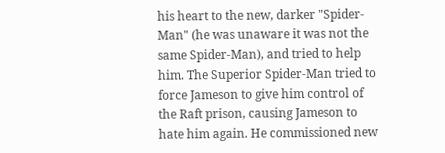his heart to the new, darker "Spider-Man" (he was unaware it was not the same Spider-Man), and tried to help him. The Superior Spider-Man tried to force Jameson to give him control of the Raft prison, causing Jameson to hate him again. He commissioned new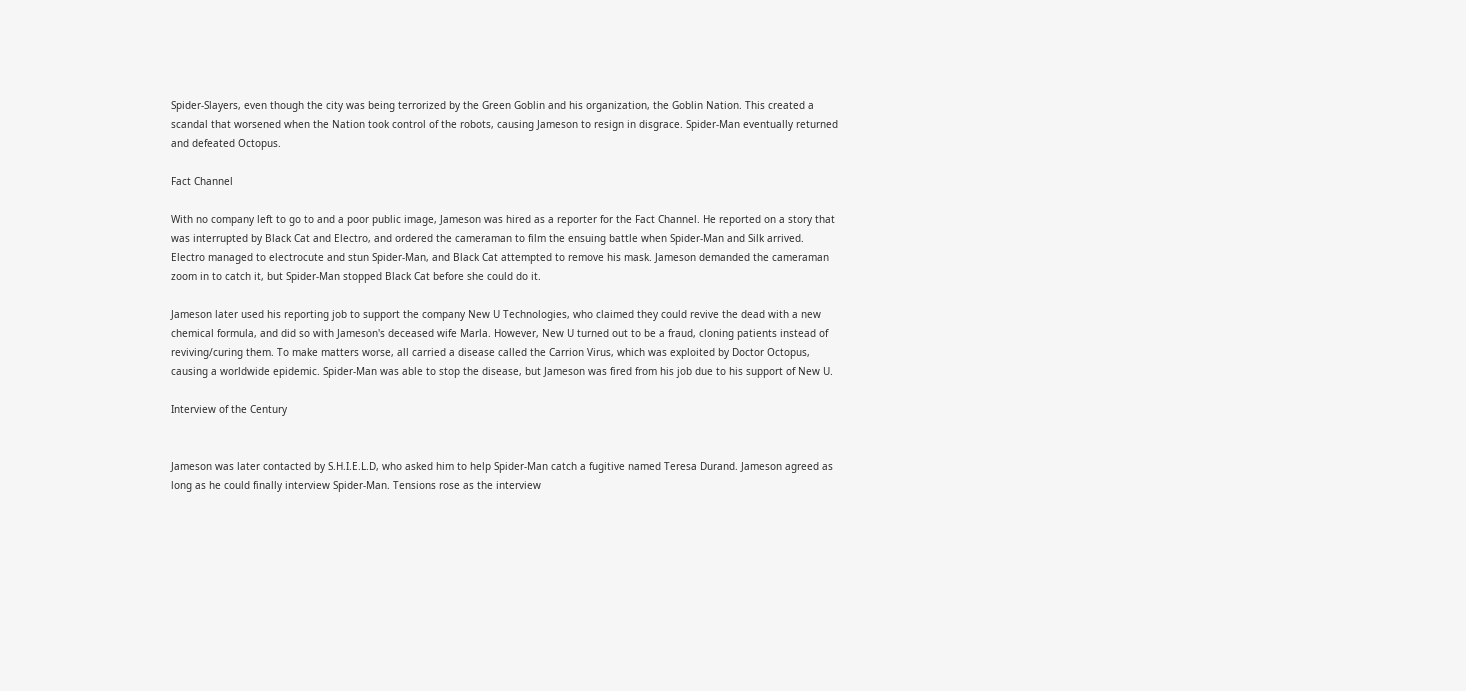Spider-Slayers, even though the city was being terrorized by the Green Goblin and his organization, the Goblin Nation. This created a scandal that worsened when the Nation took control of the robots, causing Jameson to resign in disgrace. Spider-Man eventually returned and defeated Octopus.

Fact Channel

With no company left to go to and a poor public image, Jameson was hired as a reporter for the Fact Channel. He reported on a story that was interrupted by Black Cat and Electro, and ordered the cameraman to film the ensuing battle when Spider-Man and Silk arrived. Electro managed to electrocute and stun Spider-Man, and Black Cat attempted to remove his mask. Jameson demanded the cameraman zoom in to catch it, but Spider-Man stopped Black Cat before she could do it.

Jameson later used his reporting job to support the company New U Technologies, who claimed they could revive the dead with a new chemical formula, and did so with Jameson's deceased wife Marla. However, New U turned out to be a fraud, cloning patients instead of reviving/curing them. To make matters worse, all carried a disease called the Carrion Virus, which was exploited by Doctor Octopus, causing a worldwide epidemic. Spider-Man was able to stop the disease, but Jameson was fired from his job due to his support of New U.

Interview of the Century


Jameson was later contacted by S.H.I.E.L.D, who asked him to help Spider-Man catch a fugitive named Teresa Durand. Jameson agreed as long as he could finally interview Spider-Man. Tensions rose as the interview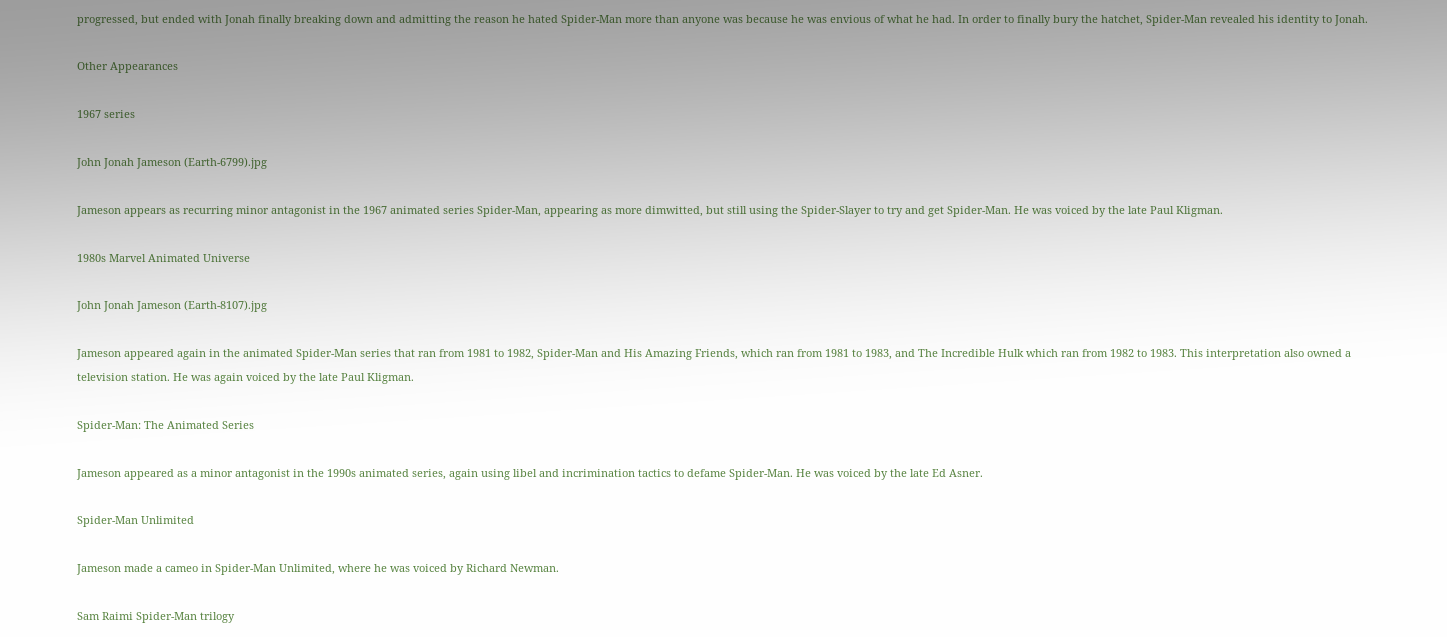progressed, but ended with Jonah finally breaking down and admitting the reason he hated Spider-Man more than anyone was because he was envious of what he had. In order to finally bury the hatchet, Spider-Man revealed his identity to Jonah.

Other Appearances

1967 series

John Jonah Jameson (Earth-6799).jpg

Jameson appears as recurring minor antagonist in the 1967 animated series Spider-Man, appearing as more dimwitted, but still using the Spider-Slayer to try and get Spider-Man. He was voiced by the late Paul Kligman.

1980s Marvel Animated Universe

John Jonah Jameson (Earth-8107).jpg

Jameson appeared again in the animated Spider-Man series that ran from 1981 to 1982, Spider-Man and His Amazing Friends, which ran from 1981 to 1983, and The Incredible Hulk which ran from 1982 to 1983. This interpretation also owned a television station. He was again voiced by the late Paul Kligman.

Spider-Man: The Animated Series

Jameson appeared as a minor antagonist in the 1990s animated series, again using libel and incrimination tactics to defame Spider-Man. He was voiced by the late Ed Asner.

Spider-Man Unlimited

Jameson made a cameo in Spider-Man Unlimited, where he was voiced by Richard Newman.

Sam Raimi Spider-Man trilogy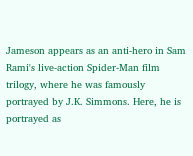Jameson appears as an anti-hero in Sam Rami's live-action Spider-Man film trilogy, where he was famously portrayed by J.K. Simmons. Here, he is portrayed as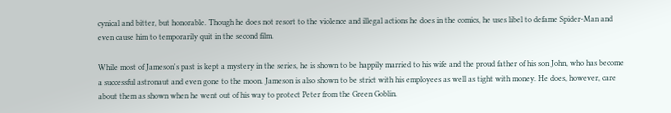cynical and bitter, but honorable. Though he does not resort to the violence and illegal actions he does in the comics, he uses libel to defame Spider-Man and even cause him to temporarily quit in the second film.

While most of Jameson's past is kept a mystery in the series, he is shown to be happily married to his wife and the proud father of his son John, who has become a successful astronaut and even gone to the moon. Jameson is also shown to be strict with his employees as well as tight with money. He does, however, care about them as shown when he went out of his way to protect Peter from the Green Goblin.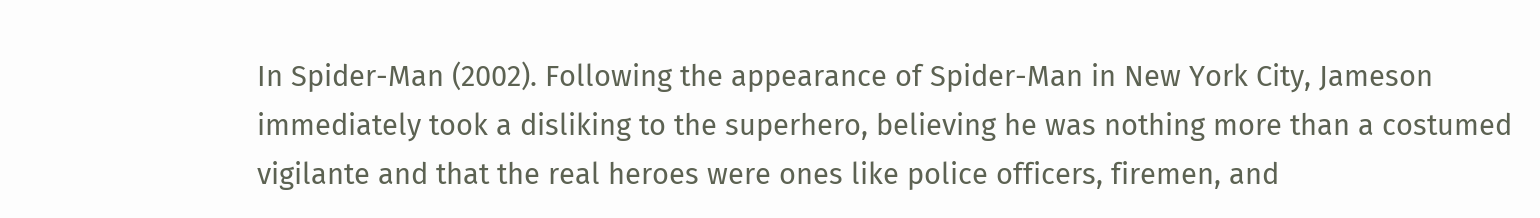In Spider-Man (2002). Following the appearance of Spider-Man in New York City, Jameson immediately took a disliking to the superhero, believing he was nothing more than a costumed vigilante and that the real heroes were ones like police officers, firemen, and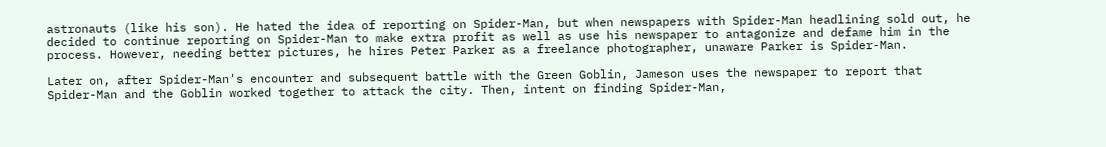astronauts (like his son). He hated the idea of reporting on Spider-Man, but when newspapers with Spider-Man headlining sold out, he decided to continue reporting on Spider-Man to make extra profit as well as use his newspaper to antagonize and defame him in the process. However, needing better pictures, he hires Peter Parker as a freelance photographer, unaware Parker is Spider-Man.

Later on, after Spider-Man's encounter and subsequent battle with the Green Goblin, Jameson uses the newspaper to report that Spider-Man and the Goblin worked together to attack the city. Then, intent on finding Spider-Man,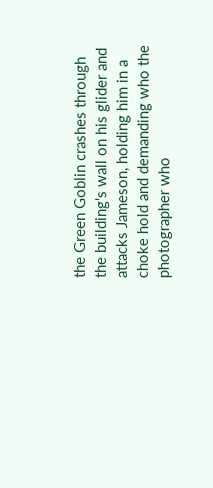the Green Goblin crashes through the building's wall on his glider and attacks Jameson, holding him in a choke hold and demanding who the photographer who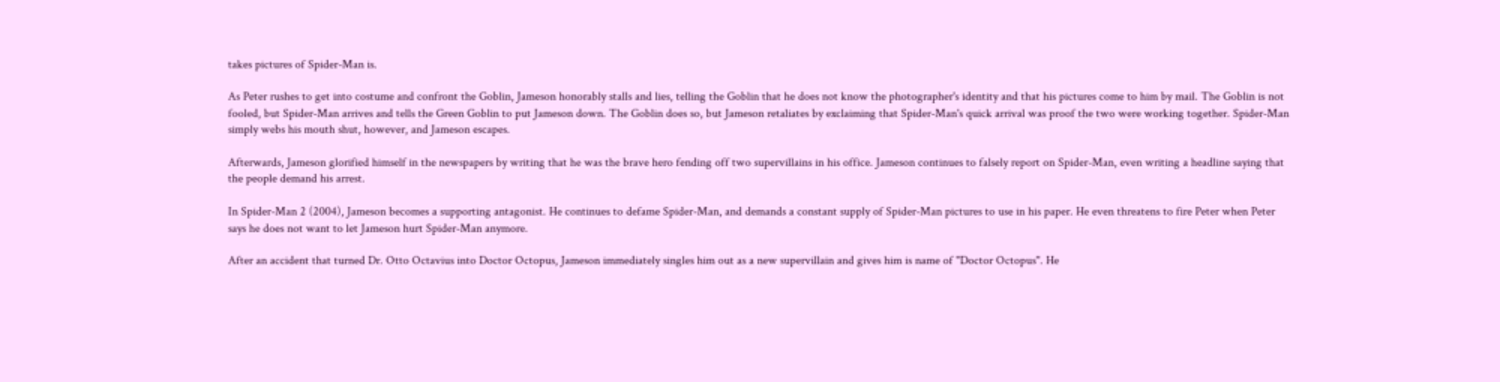takes pictures of Spider-Man is.

As Peter rushes to get into costume and confront the Goblin, Jameson honorably stalls and lies, telling the Goblin that he does not know the photographer's identity and that his pictures come to him by mail. The Goblin is not fooled, but Spider-Man arrives and tells the Green Goblin to put Jameson down. The Goblin does so, but Jameson retaliates by exclaiming that Spider-Man's quick arrival was proof the two were working together. Spider-Man simply webs his mouth shut, however, and Jameson escapes.

Afterwards, Jameson glorified himself in the newspapers by writing that he was the brave hero fending off two supervillains in his office. Jameson continues to falsely report on Spider-Man, even writing a headline saying that the people demand his arrest.

In Spider-Man 2 (2004), Jameson becomes a supporting antagonist. He continues to defame Spider-Man, and demands a constant supply of Spider-Man pictures to use in his paper. He even threatens to fire Peter when Peter says he does not want to let Jameson hurt Spider-Man anymore.

After an accident that turned Dr. Otto Octavius into Doctor Octopus, Jameson immediately singles him out as a new supervillain and gives him is name of "Doctor Octopus". He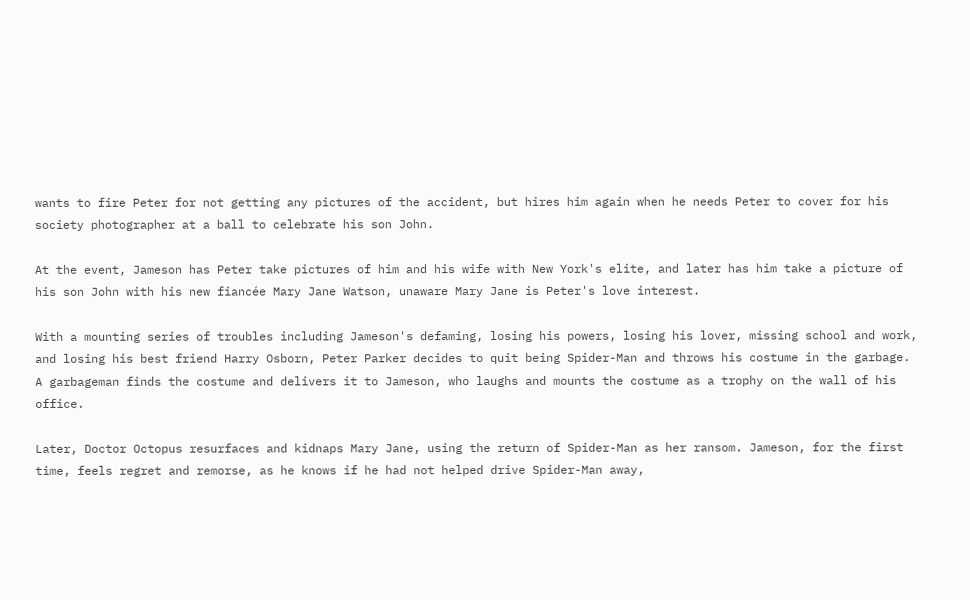wants to fire Peter for not getting any pictures of the accident, but hires him again when he needs Peter to cover for his society photographer at a ball to celebrate his son John.

At the event, Jameson has Peter take pictures of him and his wife with New York's elite, and later has him take a picture of his son John with his new fiancée Mary Jane Watson, unaware Mary Jane is Peter's love interest.

With a mounting series of troubles including Jameson's defaming, losing his powers, losing his lover, missing school and work, and losing his best friend Harry Osborn, Peter Parker decides to quit being Spider-Man and throws his costume in the garbage. A garbageman finds the costume and delivers it to Jameson, who laughs and mounts the costume as a trophy on the wall of his office.

Later, Doctor Octopus resurfaces and kidnaps Mary Jane, using the return of Spider-Man as her ransom. Jameson, for the first time, feels regret and remorse, as he knows if he had not helped drive Spider-Man away,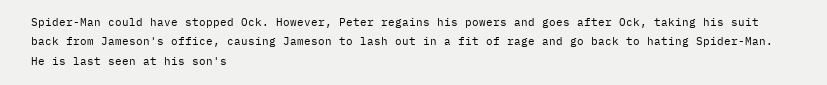Spider-Man could have stopped Ock. However, Peter regains his powers and goes after Ock, taking his suit back from Jameson's office, causing Jameson to lash out in a fit of rage and go back to hating Spider-Man. He is last seen at his son's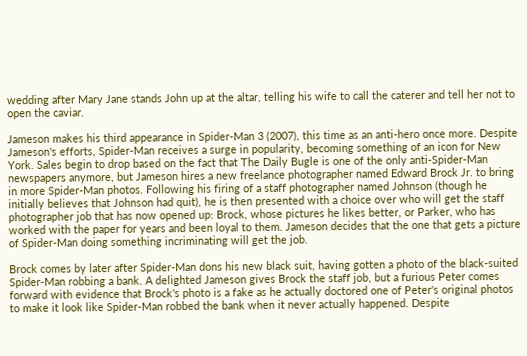wedding after Mary Jane stands John up at the altar, telling his wife to call the caterer and tell her not to open the caviar.

Jameson makes his third appearance in Spider-Man 3 (2007), this time as an anti-hero once more. Despite Jameson's efforts, Spider-Man receives a surge in popularity, becoming something of an icon for New York. Sales begin to drop based on the fact that The Daily Bugle is one of the only anti-Spider-Man newspapers anymore, but Jameson hires a new freelance photographer named Edward Brock Jr. to bring in more Spider-Man photos. Following his firing of a staff photographer named Johnson (though he initially believes that Johnson had quit), he is then presented with a choice over who will get the staff photographer job that has now opened up: Brock, whose pictures he likes better, or Parker, who has worked with the paper for years and been loyal to them. Jameson decides that the one that gets a picture of Spider-Man doing something incriminating will get the job.

Brock comes by later after Spider-Man dons his new black suit, having gotten a photo of the black-suited Spider-Man robbing a bank. A delighted Jameson gives Brock the staff job, but a furious Peter comes forward with evidence that Brock's photo is a fake as he actually doctored one of Peter's original photos to make it look like Spider-Man robbed the bank when it never actually happened. Despite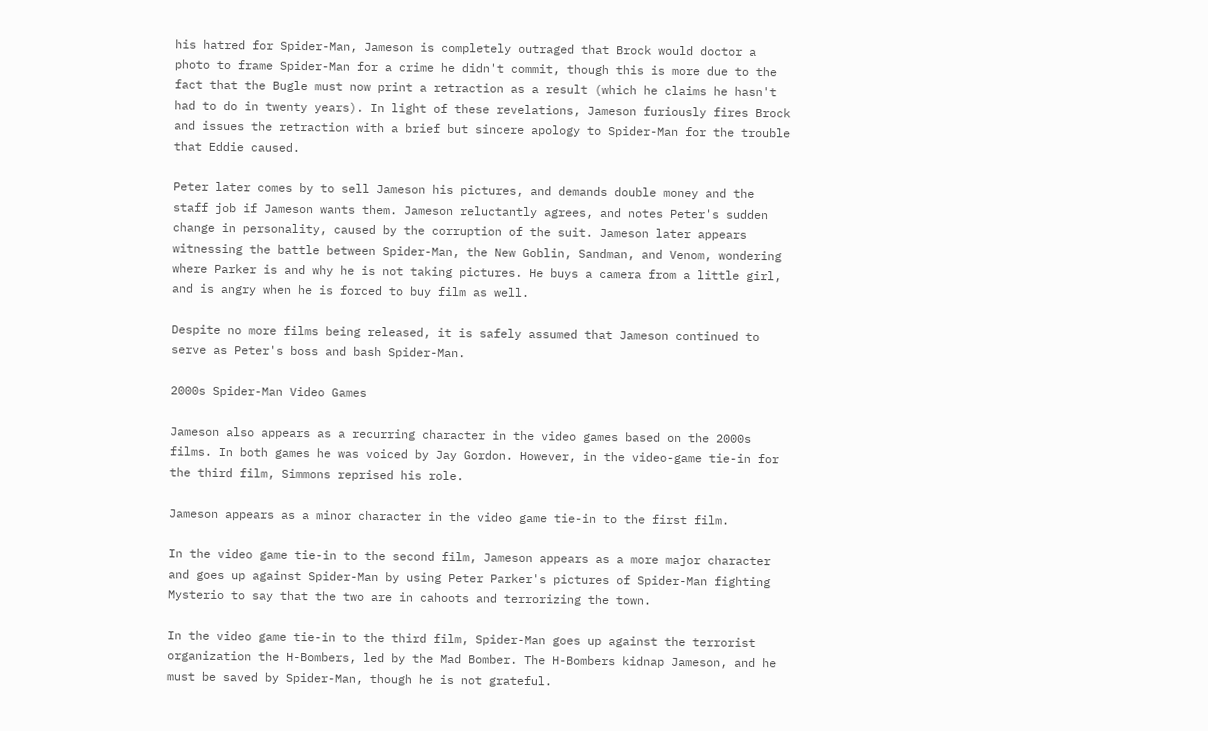his hatred for Spider-Man, Jameson is completely outraged that Brock would doctor a photo to frame Spider-Man for a crime he didn't commit, though this is more due to the fact that the Bugle must now print a retraction as a result (which he claims he hasn't had to do in twenty years). In light of these revelations, Jameson furiously fires Brock and issues the retraction with a brief but sincere apology to Spider-Man for the trouble that Eddie caused.

Peter later comes by to sell Jameson his pictures, and demands double money and the staff job if Jameson wants them. Jameson reluctantly agrees, and notes Peter's sudden change in personality, caused by the corruption of the suit. Jameson later appears witnessing the battle between Spider-Man, the New Goblin, Sandman, and Venom, wondering where Parker is and why he is not taking pictures. He buys a camera from a little girl, and is angry when he is forced to buy film as well.

Despite no more films being released, it is safely assumed that Jameson continued to serve as Peter's boss and bash Spider-Man.

2000s Spider-Man Video Games

Jameson also appears as a recurring character in the video games based on the 2000s films. In both games he was voiced by Jay Gordon. However, in the video-game tie-in for the third film, Simmons reprised his role.

Jameson appears as a minor character in the video game tie-in to the first film.

In the video game tie-in to the second film, Jameson appears as a more major character and goes up against Spider-Man by using Peter Parker's pictures of Spider-Man fighting Mysterio to say that the two are in cahoots and terrorizing the town.

In the video game tie-in to the third film, Spider-Man goes up against the terrorist organization the H-Bombers, led by the Mad Bomber. The H-Bombers kidnap Jameson, and he must be saved by Spider-Man, though he is not grateful.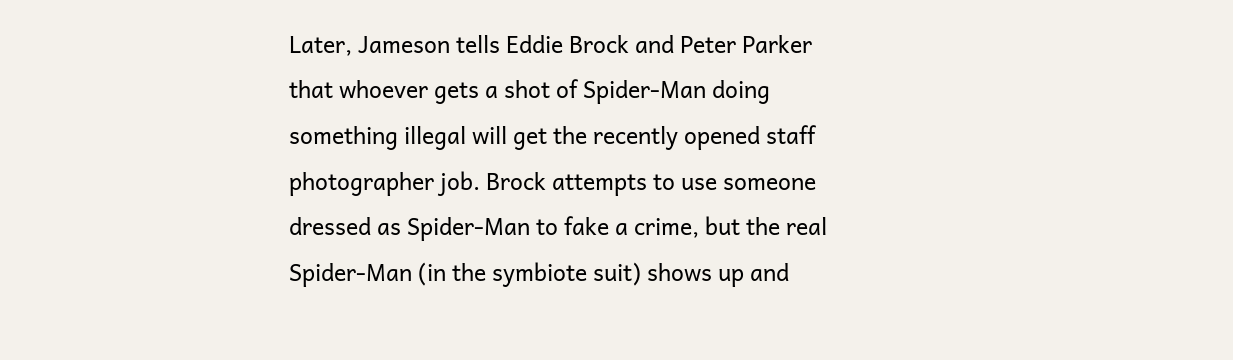Later, Jameson tells Eddie Brock and Peter Parker that whoever gets a shot of Spider-Man doing something illegal will get the recently opened staff photographer job. Brock attempts to use someone dressed as Spider-Man to fake a crime, but the real Spider-Man (in the symbiote suit) shows up and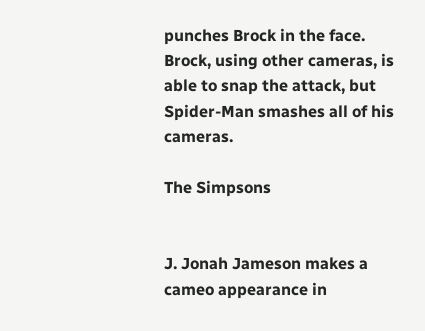punches Brock in the face. Brock, using other cameras, is able to snap the attack, but Spider-Man smashes all of his cameras.

The Simpsons


J. Jonah Jameson makes a cameo appearance in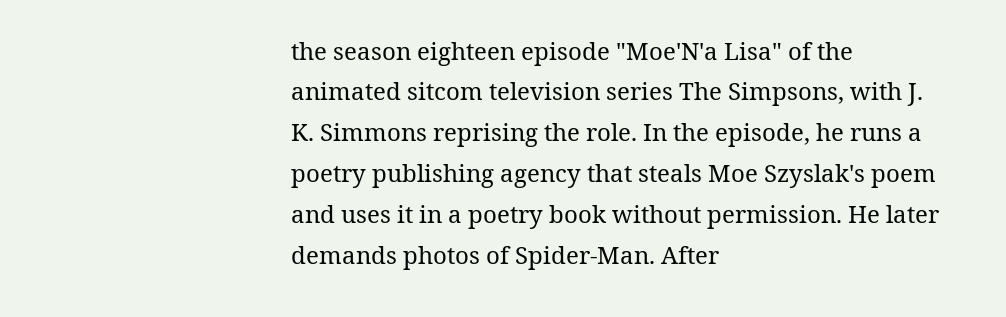the season eighteen episode "Moe'N'a Lisa" of the animated sitcom television series The Simpsons, with J. K. Simmons reprising the role. In the episode, he runs a poetry publishing agency that steals Moe Szyslak's poem and uses it in a poetry book without permission. He later demands photos of Spider-Man. After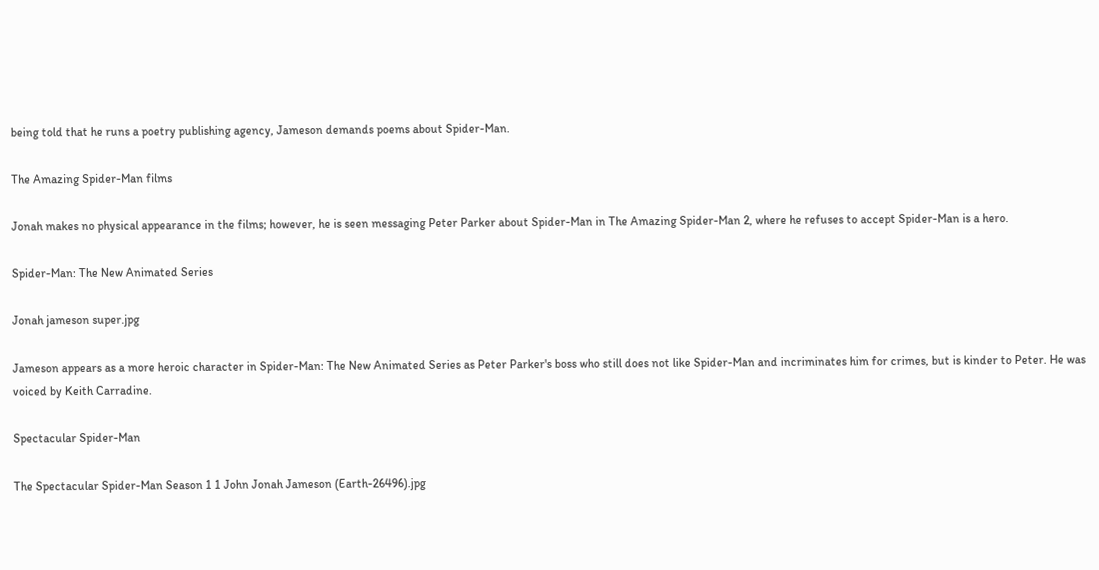being told that he runs a poetry publishing agency, Jameson demands poems about Spider-Man.

The Amazing Spider-Man films

Jonah makes no physical appearance in the films; however, he is seen messaging Peter Parker about Spider-Man in The Amazing Spider-Man 2, where he refuses to accept Spider-Man is a hero.

Spider-Man: The New Animated Series

Jonah jameson super.jpg

Jameson appears as a more heroic character in Spider-Man: The New Animated Series as Peter Parker's boss who still does not like Spider-Man and incriminates him for crimes, but is kinder to Peter. He was voiced by Keith Carradine.

Spectacular Spider-Man

The Spectacular Spider-Man Season 1 1 John Jonah Jameson (Earth-26496).jpg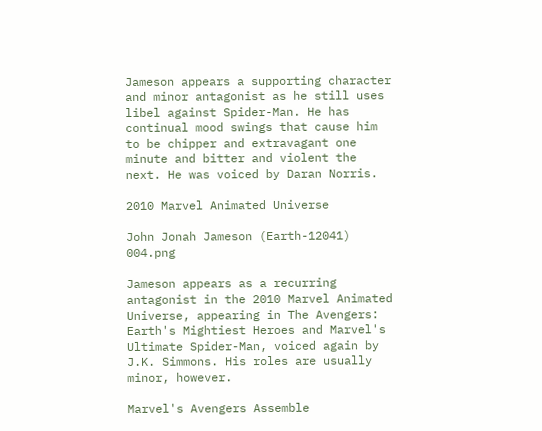Jameson appears a supporting character and minor antagonist as he still uses libel against Spider-Man. He has continual mood swings that cause him to be chipper and extravagant one minute and bitter and violent the next. He was voiced by Daran Norris.

2010 Marvel Animated Universe

John Jonah Jameson (Earth-12041) 004.png

Jameson appears as a recurring antagonist in the 2010 Marvel Animated Universe, appearing in The Avengers: Earth's Mightiest Heroes and Marvel's Ultimate Spider-Man, voiced again by J.K. Simmons. His roles are usually minor, however.

Marvel's Avengers Assemble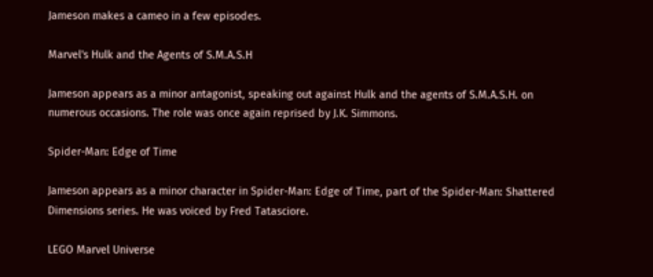Jameson makes a cameo in a few episodes.

Marvel's Hulk and the Agents of S.M.A.S.H

Jameson appears as a minor antagonist, speaking out against Hulk and the agents of S.M.A.S.H. on numerous occasions. The role was once again reprised by J.K. Simmons.

Spider-Man: Edge of Time

Jameson appears as a minor character in Spider-Man: Edge of Time, part of the Spider-Man: Shattered Dimensions series. He was voiced by Fred Tatasciore.

LEGO Marvel Universe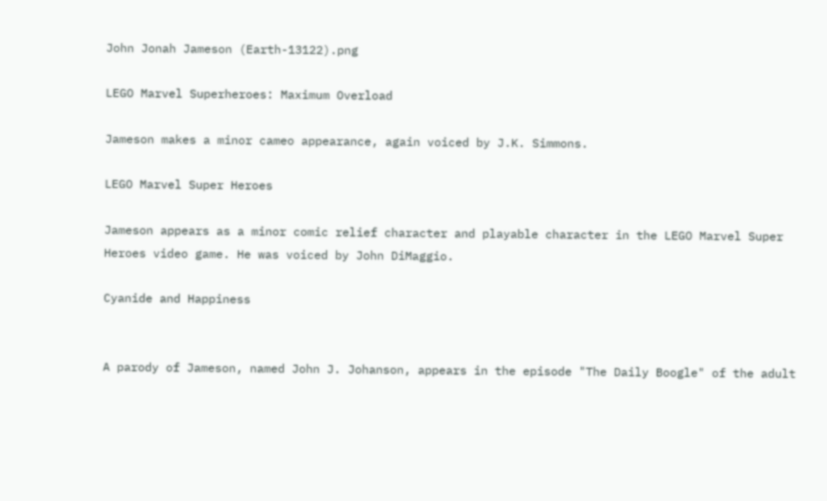John Jonah Jameson (Earth-13122).png

LEGO Marvel Superheroes: Maximum Overload

Jameson makes a minor cameo appearance, again voiced by J.K. Simmons.

LEGO Marvel Super Heroes

Jameson appears as a minor comic relief character and playable character in the LEGO Marvel Super Heroes video game. He was voiced by John DiMaggio.

Cyanide and Happiness


A parody of Jameson, named John J. Johanson, appears in the episode "The Daily Boogle" of the adult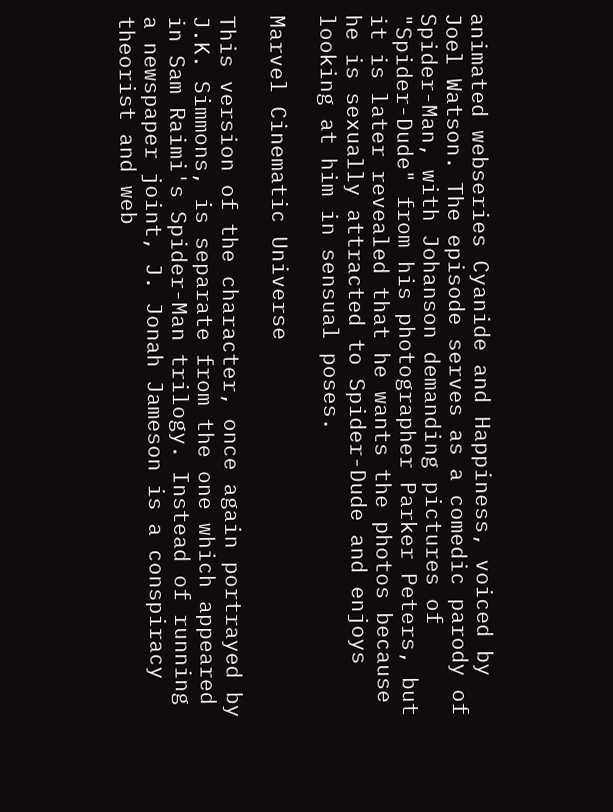animated webseries Cyanide and Happiness, voiced by Joel Watson. The episode serves as a comedic parody of Spider-Man, with Johanson demanding pictures of "Spider-Dude" from his photographer Parker Peters, but it is later revealed that he wants the photos because he is sexually attracted to Spider-Dude and enjoys looking at him in sensual poses.

Marvel Cinematic Universe

This version of the character, once again portrayed by J.K. Simmons, is separate from the one which appeared in Sam Raimi's Spider-Man trilogy. Instead of running a newspaper joint, J. Jonah Jameson is a conspiracy theorist and web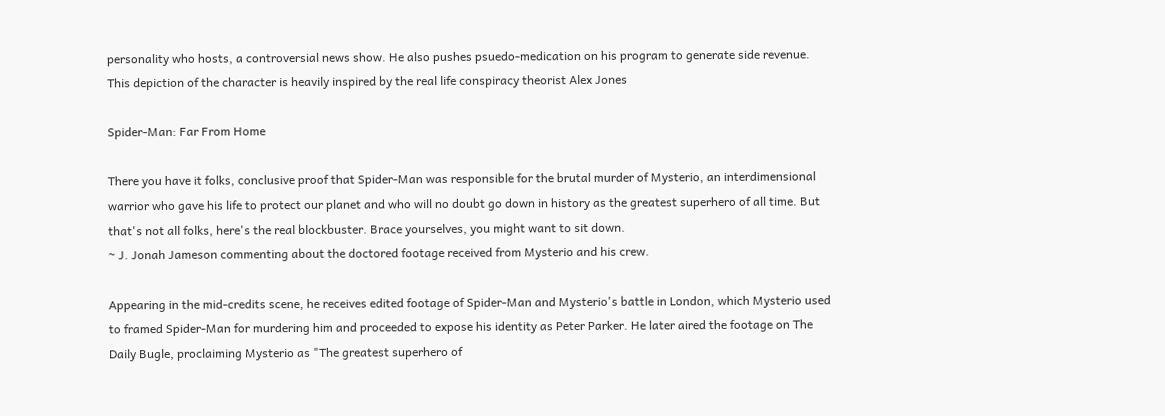personality who hosts, a controversial news show. He also pushes psuedo-medication on his program to generate side revenue. This depiction of the character is heavily inspired by the real life conspiracy theorist Alex Jones

Spider-Man: Far From Home

There you have it folks, conclusive proof that Spider-Man was responsible for the brutal murder of Mysterio, an interdimensional warrior who gave his life to protect our planet and who will no doubt go down in history as the greatest superhero of all time. But that's not all folks, here's the real blockbuster. Brace yourselves, you might want to sit down.
~ J. Jonah Jameson commenting about the doctored footage received from Mysterio and his crew.

Appearing in the mid-credits scene, he receives edited footage of Spider-Man and Mysterio's battle in London, which Mysterio used to framed Spider-Man for murdering him and proceeded to expose his identity as Peter Parker. He later aired the footage on The Daily Bugle, proclaiming Mysterio as "The greatest superhero of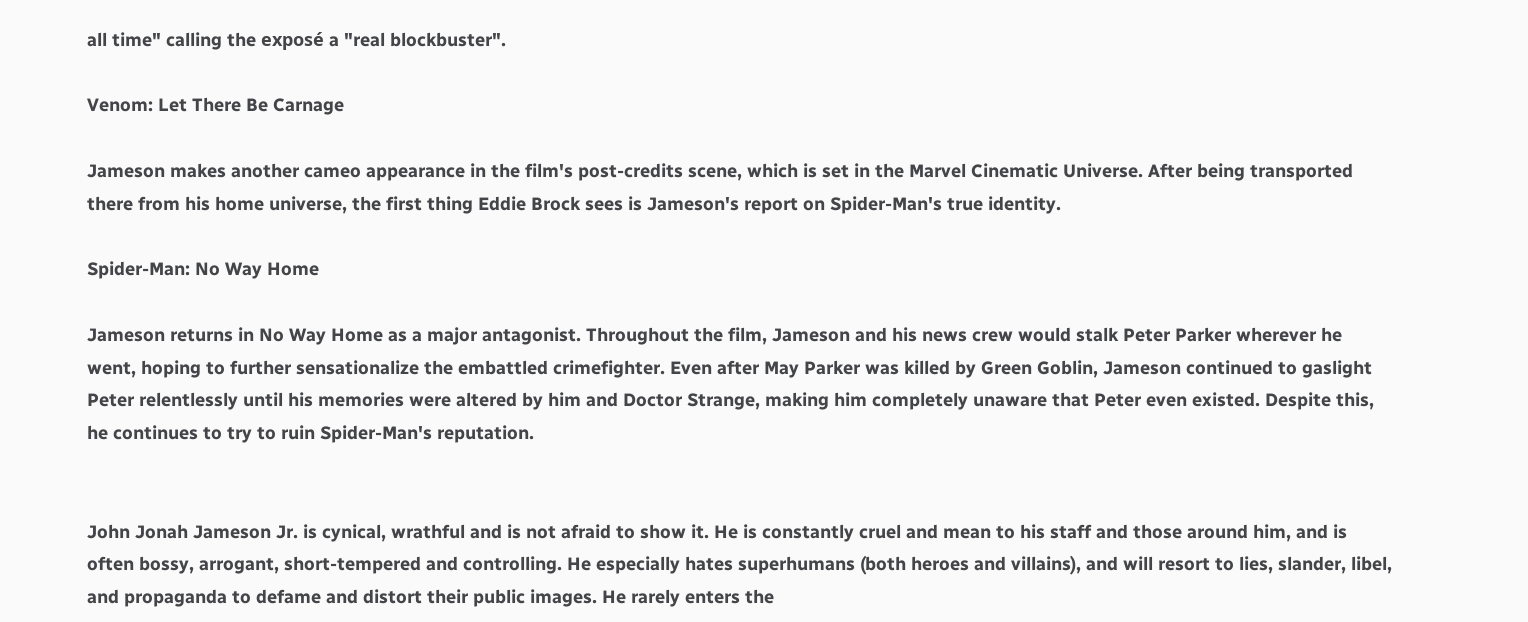all time" calling the exposé a "real blockbuster".

Venom: Let There Be Carnage

Jameson makes another cameo appearance in the film's post-credits scene, which is set in the Marvel Cinematic Universe. After being transported there from his home universe, the first thing Eddie Brock sees is Jameson's report on Spider-Man's true identity.

Spider-Man: No Way Home

Jameson returns in No Way Home as a major antagonist. Throughout the film, Jameson and his news crew would stalk Peter Parker wherever he went, hoping to further sensationalize the embattled crimefighter. Even after May Parker was killed by Green Goblin, Jameson continued to gaslight Peter relentlessly until his memories were altered by him and Doctor Strange, making him completely unaware that Peter even existed. Despite this, he continues to try to ruin Spider-Man's reputation.


John Jonah Jameson Jr. is cynical, wrathful and is not afraid to show it. He is constantly cruel and mean to his staff and those around him, and is often bossy, arrogant, short-tempered and controlling. He especially hates superhumans (both heroes and villains), and will resort to lies, slander, libel, and propaganda to defame and distort their public images. He rarely enters the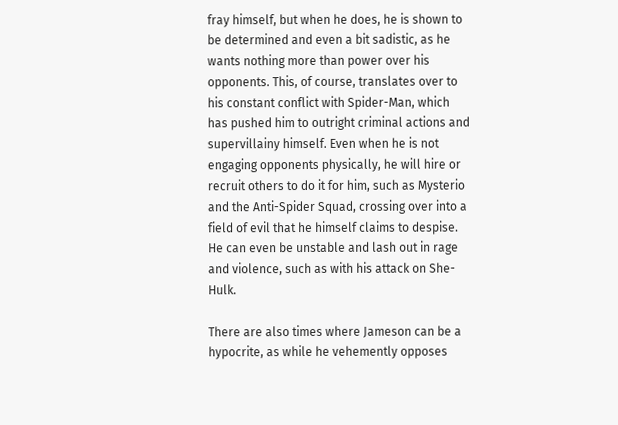fray himself, but when he does, he is shown to be determined and even a bit sadistic, as he wants nothing more than power over his opponents. This, of course, translates over to his constant conflict with Spider-Man, which has pushed him to outright criminal actions and supervillainy himself. Even when he is not engaging opponents physically, he will hire or recruit others to do it for him, such as Mysterio and the Anti-Spider Squad, crossing over into a field of evil that he himself claims to despise. He can even be unstable and lash out in rage and violence, such as with his attack on She-Hulk.

There are also times where Jameson can be a hypocrite, as while he vehemently opposes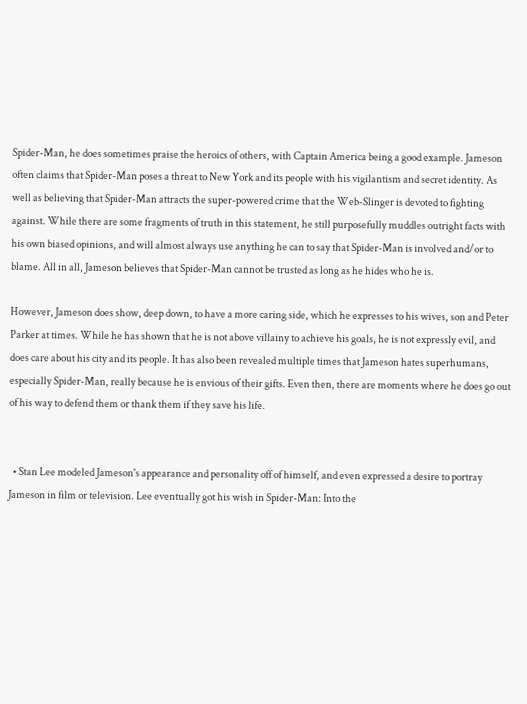Spider-Man, he does sometimes praise the heroics of others, with Captain America being a good example. Jameson often claims that Spider-Man poses a threat to New York and its people with his vigilantism and secret identity. As well as believing that Spider-Man attracts the super-powered crime that the Web-Slinger is devoted to fighting against. While there are some fragments of truth in this statement, he still purposefully muddles outright facts with his own biased opinions, and will almost always use anything he can to say that Spider-Man is involved and/or to blame. All in all, Jameson believes that Spider-Man cannot be trusted as long as he hides who he is.

However, Jameson does show, deep down, to have a more caring side, which he expresses to his wives, son and Peter Parker at times. While he has shown that he is not above villainy to achieve his goals, he is not expressly evil, and does care about his city and its people. It has also been revealed multiple times that Jameson hates superhumans, especially Spider-Man, really because he is envious of their gifts. Even then, there are moments where he does go out of his way to defend them or thank them if they save his life.


  • Stan Lee modeled Jameson's appearance and personality off of himself, and even expressed a desire to portray Jameson in film or television. Lee eventually got his wish in Spider-Man: Into the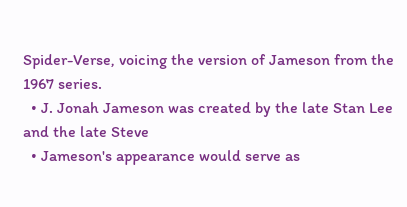Spider-Verse, voicing the version of Jameson from the 1967 series.
  • J. Jonah Jameson was created by the late Stan Lee and the late Steve
  • Jameson's appearance would serve as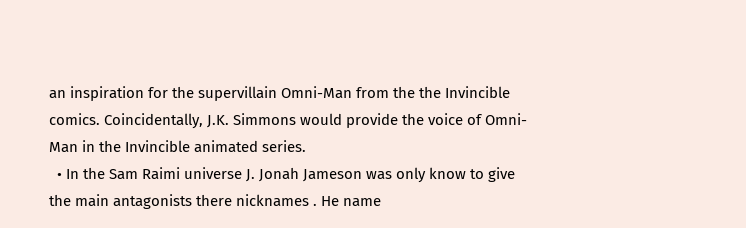an inspiration for the supervillain Omni-Man from the the Invincible comics. Coincidentally, J.K. Simmons would provide the voice of Omni-Man in the Invincible animated series.
  • In the Sam Raimi universe J. Jonah Jameson was only know to give the main antagonists there nicknames . He name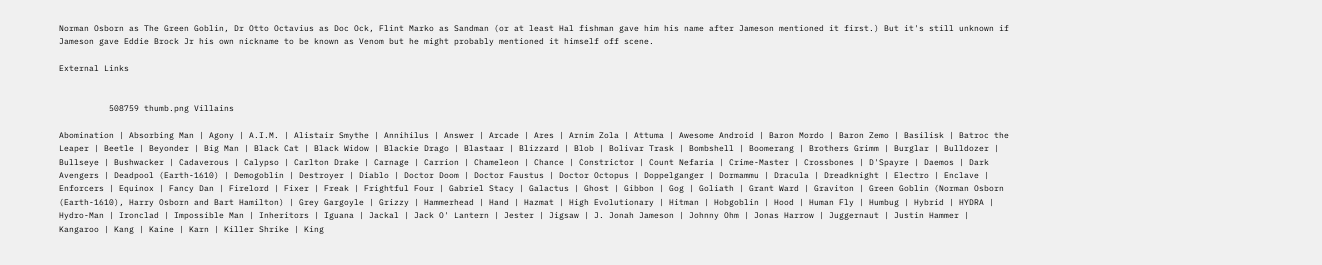Norman Osborn as The Green Goblin, Dr Otto Octavius as Doc Ock, Flint Marko as Sandman (or at least Hal fishman gave him his name after Jameson mentioned it first.) But it's still unknown if Jameson gave Eddie Brock Jr his own nickname to be known as Venom but he might probably mentioned it himself off scene.

External Links


          508759 thumb.png Villains

Abomination | Absorbing Man | Agony | A.I.M. | Alistair Smythe | Annihilus | Answer | Arcade | Ares | Arnim Zola | Attuma | Awesome Android | Baron Mordo | Baron Zemo | Basilisk | Batroc the Leaper | Beetle | Beyonder | Big Man | Black Cat | Black Widow | Blackie Drago | Blastaar | Blizzard | Blob | Bolivar Trask | Bombshell | Boomerang | Brothers Grimm | Burglar | Bulldozer | Bullseye | Bushwacker | Cadaverous | Calypso | Carlton Drake | Carnage | Carrion | Chameleon | Chance | Constrictor | Count Nefaria | Crime-Master | Crossbones | D'Spayre | Daemos | Dark Avengers | Deadpool (Earth-1610) | Demogoblin | Destroyer | Diablo | Doctor Doom | Doctor Faustus | Doctor Octopus | Doppelganger | Dormammu | Dracula | Dreadknight | Electro | Enclave | Enforcers | Equinox | Fancy Dan | Firelord | Fixer | Freak | Frightful Four | Gabriel Stacy | Galactus | Ghost | Gibbon | Gog | Goliath | Grant Ward | Graviton | Green Goblin (Norman Osborn (Earth-1610), Harry Osborn and Bart Hamilton) | Grey Gargoyle | Grizzy | Hammerhead | Hand | Hazmat | High Evolutionary | Hitman | Hobgoblin | Hood | Human Fly | Humbug | Hybrid | HYDRA | Hydro-Man | Ironclad | Impossible Man | Inheritors | Iguana | Jackal | Jack O' Lantern | Jester | Jigsaw | J. Jonah Jameson | Johnny Ohm | Jonas Harrow | Juggernaut | Justin Hammer | Kangaroo | Kang | Kaine | Karn | Killer Shrike | King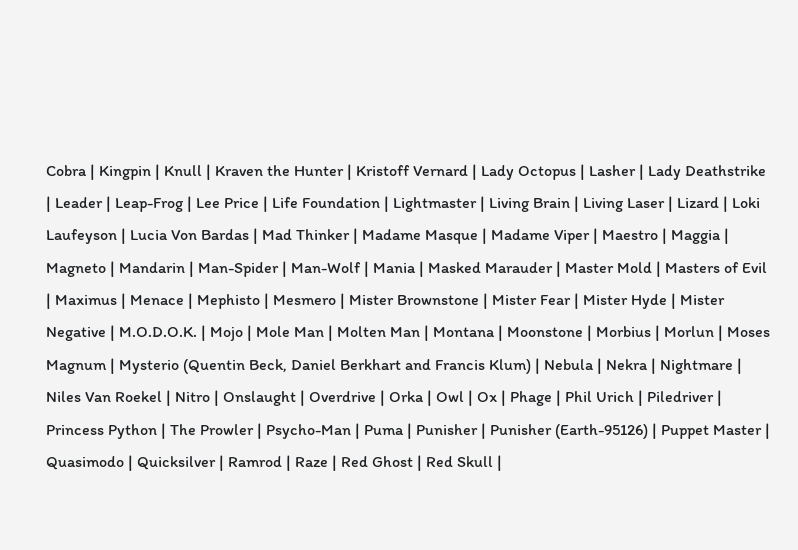Cobra | Kingpin | Knull | Kraven the Hunter | Kristoff Vernard | Lady Octopus | Lasher | Lady Deathstrike | Leader | Leap-Frog | Lee Price | Life Foundation | Lightmaster | Living Brain | Living Laser | Lizard | Loki Laufeyson | Lucia Von Bardas | Mad Thinker | Madame Masque | Madame Viper | Maestro | Maggia | Magneto | Mandarin | Man-Spider | Man-Wolf | Mania | Masked Marauder | Master Mold | Masters of Evil | Maximus | Menace | Mephisto | Mesmero | Mister Brownstone | Mister Fear | Mister Hyde | Mister Negative | M.O.D.O.K. | Mojo | Mole Man | Molten Man | Montana | Moonstone | Morbius | Morlun | Moses Magnum | Mysterio (Quentin Beck, Daniel Berkhart and Francis Klum) | Nebula | Nekra | Nightmare | Niles Van Roekel | Nitro | Onslaught | Overdrive | Orka | Owl | Ox | Phage | Phil Urich | Piledriver | Princess Python | The Prowler | Psycho-Man | Puma | Punisher | Punisher (Earth-95126) | Puppet Master | Quasimodo | Quicksilver | Ramrod | Raze | Red Ghost | Red Skull |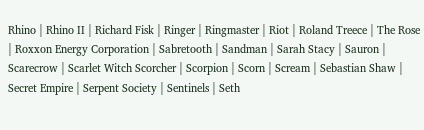Rhino | Rhino II | Richard Fisk | Ringer | Ringmaster | Riot | Roland Treece | The Rose | Roxxon Energy Corporation | Sabretooth | Sandman | Sarah Stacy | Sauron | Scarecrow | Scarlet Witch Scorcher | Scorpion | Scorn | Scream | Sebastian Shaw | Secret Empire | Serpent Society | Sentinels | Seth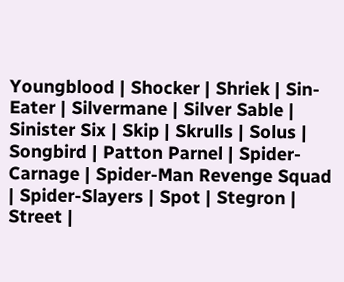Youngblood | Shocker | Shriek | Sin-Eater | Silvermane | Silver Sable | Sinister Six | Skip | Skrulls | Solus | Songbird | Patton Parnel | Spider-Carnage | Spider-Man Revenge Squad | Spider-Slayers | Spot | Stegron | Street |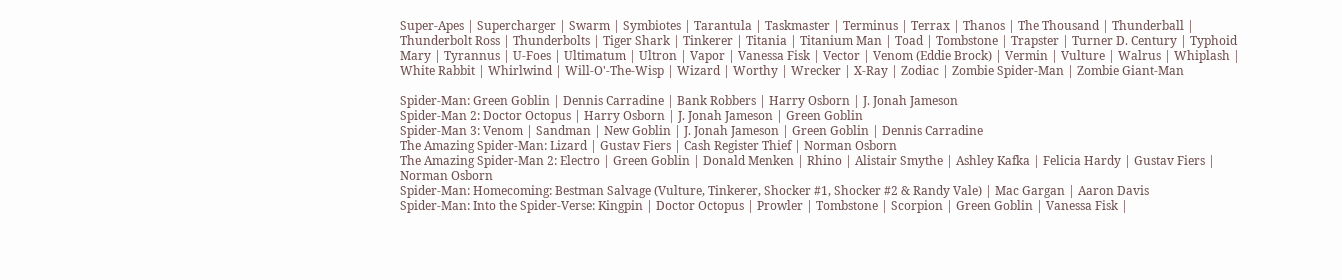Super-Apes | Supercharger | Swarm | Symbiotes | Tarantula | Taskmaster | Terminus | Terrax | Thanos | The Thousand | Thunderball | Thunderbolt Ross | Thunderbolts | Tiger Shark | Tinkerer | Titania | Titanium Man | Toad | Tombstone | Trapster | Turner D. Century | Typhoid Mary | Tyrannus | U-Foes | Ultimatum | Ultron | Vapor | Vanessa Fisk | Vector | Venom (Eddie Brock) | Vermin | Vulture | Walrus | Whiplash | White Rabbit | Whirlwind | Will-O'-The-Wisp | Wizard | Worthy | Wrecker | X-Ray | Zodiac | Zombie Spider-Man | Zombie Giant-Man

Spider-Man: Green Goblin | Dennis Carradine | Bank Robbers | Harry Osborn | J. Jonah Jameson
Spider-Man 2: Doctor Octopus | Harry Osborn | J. Jonah Jameson | Green Goblin
Spider-Man 3: Venom | Sandman | New Goblin | J. Jonah Jameson | Green Goblin | Dennis Carradine
The Amazing Spider-Man: Lizard | Gustav Fiers | Cash Register Thief | Norman Osborn
The Amazing Spider-Man 2: Electro | Green Goblin | Donald Menken | Rhino | Alistair Smythe | Ashley Kafka | Felicia Hardy | Gustav Fiers | Norman Osborn
Spider-Man: Homecoming: Bestman Salvage (Vulture, Tinkerer, Shocker #1, Shocker #2 & Randy Vale) | Mac Gargan | Aaron Davis
Spider-Man: Into the Spider-Verse: Kingpin | Doctor Octopus | Prowler | Tombstone | Scorpion | Green Goblin | Vanessa Fisk |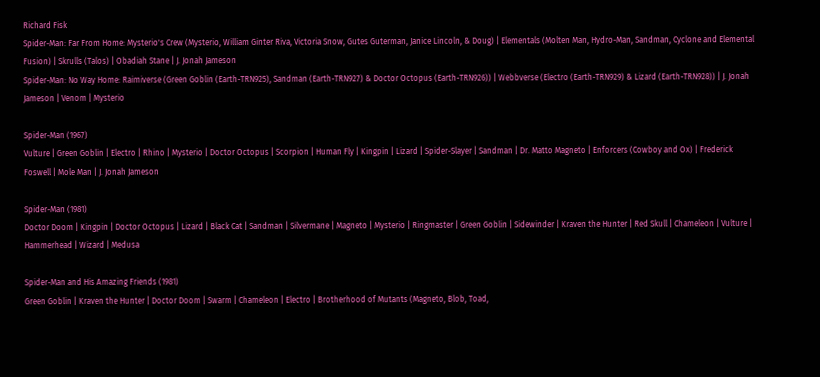Richard Fisk
Spider-Man: Far From Home: Mysterio's Crew (Mysterio, William Ginter Riva, Victoria Snow, Gutes Guterman, Janice Lincoln, & Doug) | Elementals (Molten Man, Hydro-Man, Sandman, Cyclone and Elemental Fusion) | Skrulls (Talos) | Obadiah Stane | J. Jonah Jameson
Spider-Man: No Way Home: Raimiverse (Green Goblin (Earth-TRN925), Sandman (Earth-TRN927) & Doctor Octopus (Earth-TRN926)) | Webbverse (Electro (Earth-TRN929) & Lizard (Earth-TRN928)) | J. Jonah Jameson | Venom | Mysterio

Spider-Man (1967)
Vulture | Green Goblin | Electro | Rhino | Mysterio | Doctor Octopus | Scorpion | Human Fly | Kingpin | Lizard | Spider-Slayer | Sandman | Dr. Matto Magneto | Enforcers (Cowboy and Ox) | Frederick Foswell | Mole Man | J. Jonah Jameson

Spider-Man (1981)
Doctor Doom | Kingpin | Doctor Octopus | Lizard | Black Cat | Sandman | Silvermane | Magneto | Mysterio | Ringmaster | Green Goblin | Sidewinder | Kraven the Hunter | Red Skull | Chameleon | Vulture | Hammerhead | Wizard | Medusa

Spider-Man and His Amazing Friends (1981)
Green Goblin | Kraven the Hunter | Doctor Doom | Swarm | Chameleon | Electro | Brotherhood of Mutants (Magneto, Blob, Toad,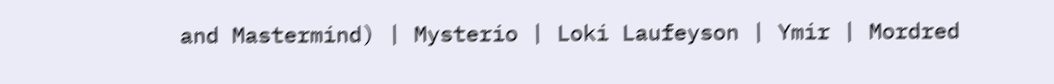and Mastermind) | Mysterio | Loki Laufeyson | Ymir | Mordred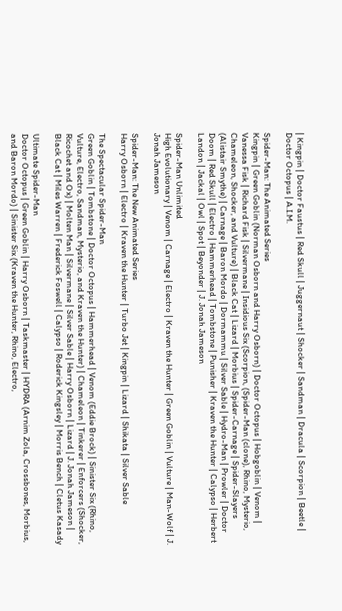| Kingpin | Doctor Faustus | Red Skull | Juggernaut | Shocker | Sandman | Dracula | Scorpion | Beetle | Doctor Octopus | A.I.M.

Spider-Man: The Animated Series
Kingpin | Green Goblin (Norman Osborn and Harry Osborn) | Doctor Octopus | Hobgoblin | Venom | Vanessa Fisk | Richard Fisk | Silvermane | Insidious Six (Scorpion, (Spider-Man (clone), Rhino, Mysterio, Chameleon, Shocker, and Vulture) | Black Cat | Lizard | Morbius | Spider-Carnage | Spider-Slayers (Alistair Smythe) | Carnage | Baron Mordo | Dormammu | Silver Sable | Hydro-Man | Prowler | Doctor Doom | Red Skull | Electro | Hammerhead | Tombstone | Punisher | Kraven the Hunter | Calypso | Herbert Landon | Jackal | Owl | Spot | Beyonder | J. Jonah Jameson

Spider-Man Unlimited
High Evolutionary | Venom | Carnage | Electro | Kraven the Hunter | Green Goblin | Vulture | Man-Wolf | J. Jonah Jameson

Spider-Man: The New Animated Series
Harry Osborn | Electro | Kraven the Hunter | Turbo Jet | Kingpin | Lizard | Shikata | Silver Sable

The Spectacular Spider-Man
Green Goblin | Tombstone | Doctor Octopus | Hammerhead | Venom (Eddie Brock) | Sinister Six (Rhino, Vulture, Electro, Sandman, Mysterio, and Kraven the Hunter) | Chameleon | Tinkerer | Enforcers (Shocker, Ricochet and Ox) | Molten Man | Silvermane | Silver Sable | Harry Osborn | Lizard | J. Jonah Jameson | Black Cat | Miles Warren | Frederick Foswell | Calypso | Roderick Kingsley | Morris Bench | Cletus Kasady

Ultimate Spider-Man
Doctor Octopus | Green Goblin | Harry Osborn | Taskmaster | HYDRA (Arnim Zola, Crossbones, Morbius, and Baron Mordo) | Sinister Six (Kraven the Hunter, Rhino, Electro,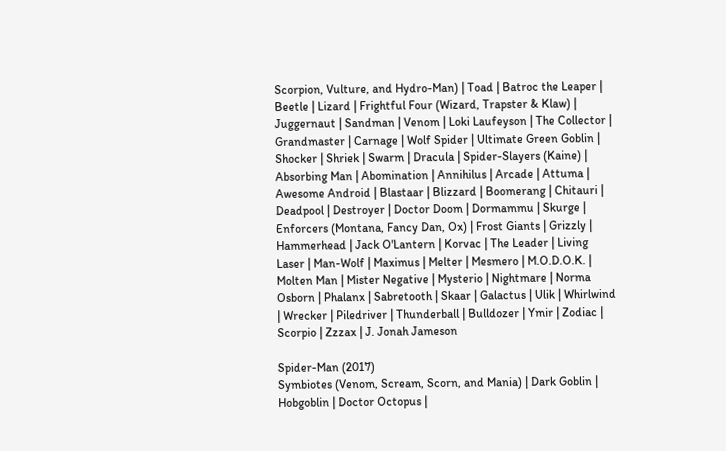Scorpion, Vulture, and Hydro-Man) | Toad | Batroc the Leaper | Beetle | Lizard | Frightful Four (Wizard, Trapster & Klaw) | Juggernaut | Sandman | Venom | Loki Laufeyson | The Collector | Grandmaster | Carnage | Wolf Spider | Ultimate Green Goblin | Shocker | Shriek | Swarm | Dracula | Spider-Slayers (Kaine) | Absorbing Man | Abomination | Annihilus | Arcade | Attuma | Awesome Android | Blastaar | Blizzard | Boomerang | Chitauri | Deadpool | Destroyer | Doctor Doom | Dormammu | Skurge | Enforcers (Montana, Fancy Dan, Ox) | Frost Giants | Grizzly | Hammerhead | Jack O'Lantern | Korvac | The Leader | Living Laser | Man-Wolf | Maximus | Melter | Mesmero | M.O.D.O.K. | Molten Man | Mister Negative | Mysterio | Nightmare | Norma Osborn | Phalanx | Sabretooth | Skaar | Galactus | Ulik | Whirlwind | Wrecker | Piledriver | Thunderball | Bulldozer | Ymir | Zodiac | Scorpio | Zzzax | J. Jonah Jameson

Spider-Man (2017)
Symbiotes (Venom, Scream, Scorn, and Mania) | Dark Goblin | Hobgoblin | Doctor Octopus |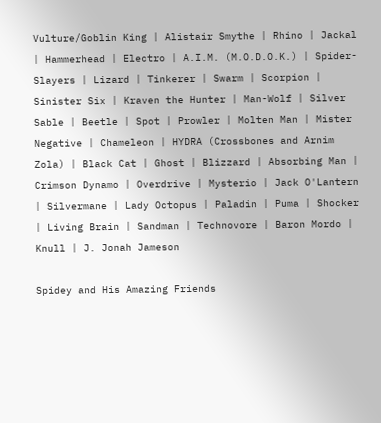Vulture/Goblin King | Alistair Smythe | Rhino | Jackal | Hammerhead | Electro | A.I.M. (M.O.D.O.K.) | Spider-Slayers | Lizard | Tinkerer | Swarm | Scorpion | Sinister Six | Kraven the Hunter | Man-Wolf | Silver Sable | Beetle | Spot | Prowler | Molten Man | Mister Negative | Chameleon | HYDRA (Crossbones and Arnim Zola) | Black Cat | Ghost | Blizzard | Absorbing Man | Crimson Dynamo | Overdrive | Mysterio | Jack O'Lantern | Silvermane | Lady Octopus | Paladin | Puma | Shocker | Living Brain | Sandman | Technovore | Baron Mordo | Knull | J. Jonah Jameson

Spidey and His Amazing Friends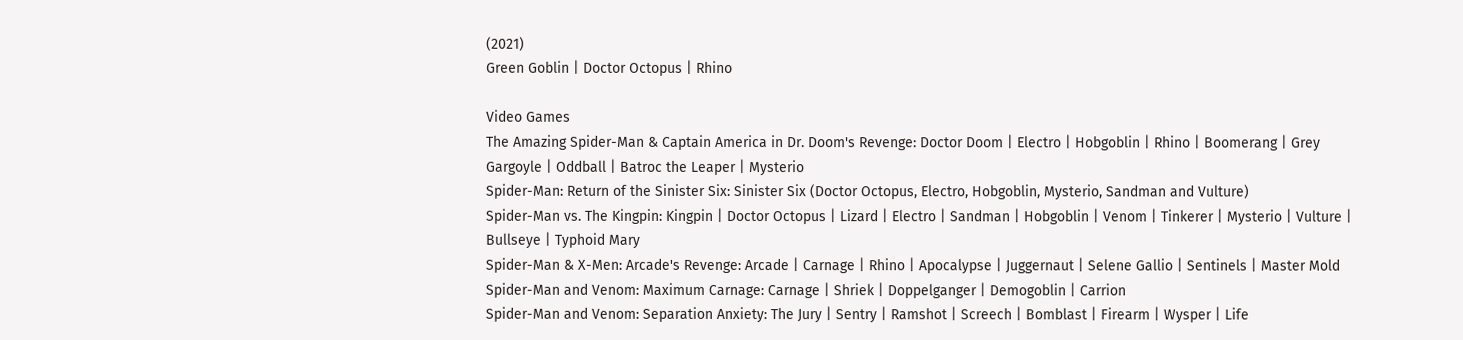(2021)
Green Goblin | Doctor Octopus | Rhino

Video Games
The Amazing Spider-Man & Captain America in Dr. Doom's Revenge: Doctor Doom | Electro | Hobgoblin | Rhino | Boomerang | Grey Gargoyle | Oddball | Batroc the Leaper | Mysterio
Spider-Man: Return of the Sinister Six: Sinister Six (Doctor Octopus, Electro, Hobgoblin, Mysterio, Sandman and Vulture)
Spider-Man vs. The Kingpin: Kingpin | Doctor Octopus | Lizard | Electro | Sandman | Hobgoblin | Venom | Tinkerer | Mysterio | Vulture | Bullseye | Typhoid Mary
Spider-Man & X-Men: Arcade's Revenge: Arcade | Carnage | Rhino | Apocalypse | Juggernaut | Selene Gallio | Sentinels | Master Mold
Spider-Man and Venom: Maximum Carnage: Carnage | Shriek | Doppelganger | Demogoblin | Carrion
Spider-Man and Venom: Separation Anxiety: The Jury | Sentry | Ramshot | Screech | Bomblast | Firearm | Wysper | Life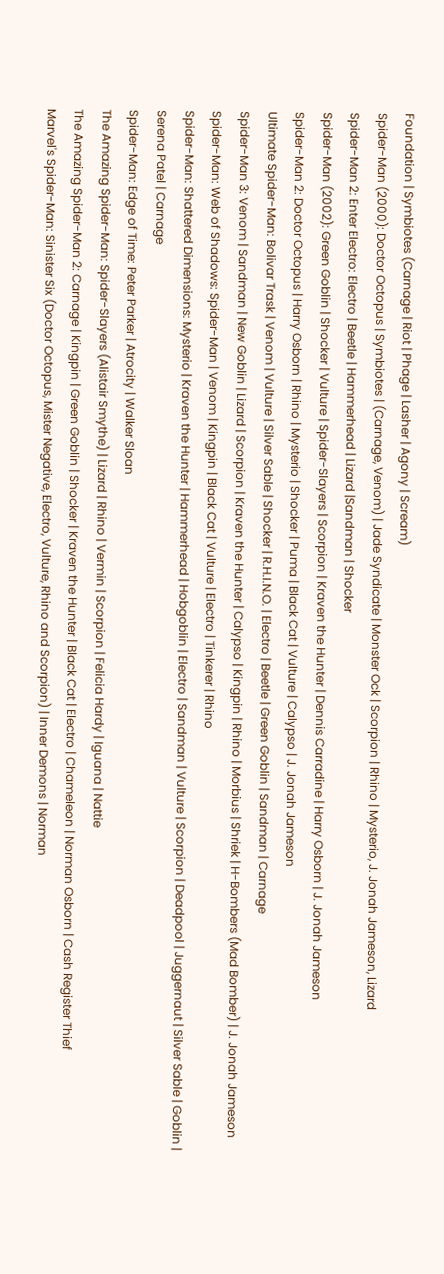Foundation | Symbiotes (Carnage | Riot | Phage | Lasher | Agony | Scream)
Spider-Man (2000): Doctor Octopus | Symbiotes | (Carnage, Venom) | Jade Syndicate | Monster Ock | Scorpion | Rhino | Mysterio, J. Jonah Jameson, Lizard
Spider-Man 2: Enter Electro: Electro | Beetle | Hammerhead | Lizard |Sandman | Shocker
Spider-Man (2002): Green Goblin | Shocker | Vulture | Spider-Slayers | Scorpion | Kraven the Hunter | Dennis Carradine | Harry Osborn | J. Jonah Jameson
Spider-Man 2: Doctor Octopus | Harry Osborn | Rhino | Mysterio | Shocker | Puma | Black Cat | Vulture | Calypso | J. Jonah Jameson
Ultimate Spider-Man: Bolivar Trask | Venom | Vulture | Silver Sable | Shocker | R.H.I.N.O. | Electro | Beetle | Green Goblin | Sandman | Carnage
Spider-Man 3: Venom | Sandman | New Goblin | Lizard | Scorpion | Kraven the Hunter | Calypso | Kingpin | Rhino | Morbius | Shriek | H-Bombers (Mad Bomber) | J. Jonah Jameson
Spider-Man: Web of Shadows: Spider-Man | Venom | Kingpin | Black Cat | Vulture | Electro | Tinkerer | Rhino
Spider-Man: Shattered Dimensions: Mysterio | Kraven the Hunter | Hammerhead | Hobgoblin | Electro | Sandman | Vulture | Scorpion | Deadpool | Juggernaut | Silver Sable | Goblin | Serena Patel | Carnage
Spider-Man: Edge of Time: Peter Parker | Atrocity | Walker Sloan
The Amazing Spider-Man: Spider-Slayers (Alistair Smythe) | Lizard | Rhino | Vermin | Scorpion | Felicia Hardy | Iguana | Nattie
The Amazing Spider-Man 2: Carnage | Kingpin | Green Goblin | Shocker | Kraven the Hunter | Black Cat | Electro | Chameleon | Norman Osborn | Cash Register Thief
Marvel's Spider-Man: Sinister Six (Doctor Octopus, Mister Negative, Electro, Vulture, Rhino and Scorpion) | Inner Demons | Norman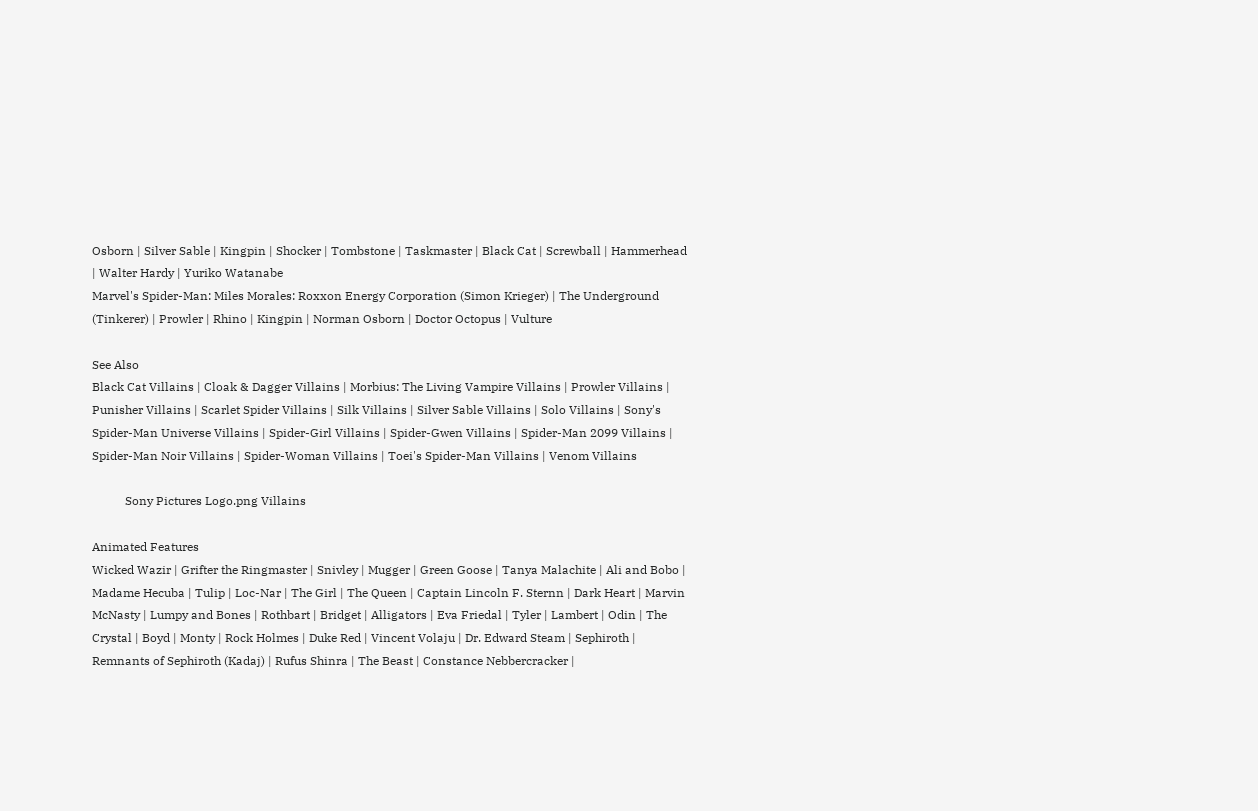Osborn | Silver Sable | Kingpin | Shocker | Tombstone | Taskmaster | Black Cat | Screwball | Hammerhead | Walter Hardy | Yuriko Watanabe
Marvel's Spider-Man: Miles Morales: Roxxon Energy Corporation (Simon Krieger) | The Underground (Tinkerer) | Prowler | Rhino | Kingpin | Norman Osborn | Doctor Octopus | Vulture

See Also
Black Cat Villains | Cloak & Dagger Villains | Morbius: The Living Vampire Villains | Prowler Villains | Punisher Villains | Scarlet Spider Villains | Silk Villains | Silver Sable Villains | Solo Villains | Sony's Spider-Man Universe Villains | Spider-Girl Villains | Spider-Gwen Villains | Spider-Man 2099 Villains | Spider-Man Noir Villains | Spider-Woman Villains | Toei's Spider-Man Villains | Venom Villains

           Sony Pictures Logo.png Villains

Animated Features
Wicked Wazir | Grifter the Ringmaster | Snivley | Mugger | Green Goose | Tanya Malachite | Ali and Bobo | Madame Hecuba | Tulip | Loc-Nar | The Girl | The Queen | Captain Lincoln F. Sternn | Dark Heart | Marvin McNasty | Lumpy and Bones | Rothbart | Bridget | Alligators | Eva Friedal | Tyler | Lambert | Odin | The Crystal | Boyd | Monty | Rock Holmes | Duke Red | Vincent Volaju | Dr. Edward Steam | Sephiroth | Remnants of Sephiroth (Kadaj) | Rufus Shinra | The Beast | Constance Nebbercracker |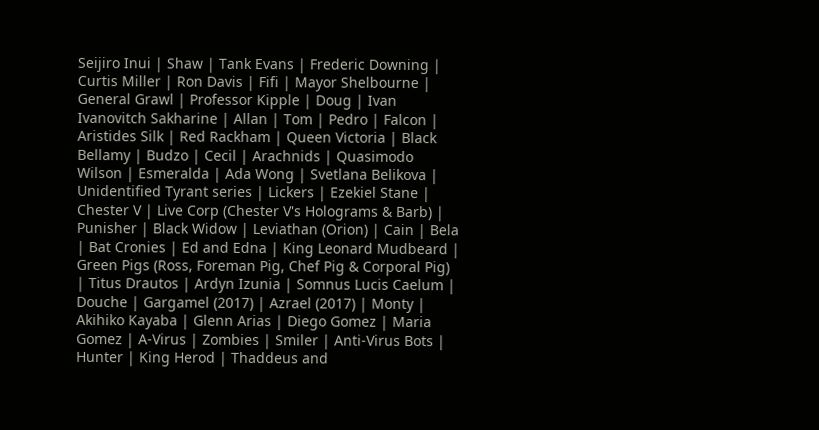Seijiro Inui | Shaw | Tank Evans | Frederic Downing | Curtis Miller | Ron Davis | Fifi | Mayor Shelbourne | General Grawl | Professor Kipple | Doug | Ivan Ivanovitch Sakharine | Allan | Tom | Pedro | Falcon | Aristides Silk | Red Rackham | Queen Victoria | Black Bellamy | Budzo | Cecil | Arachnids | Quasimodo Wilson | Esmeralda | Ada Wong | Svetlana Belikova | Unidentified Tyrant series | Lickers | Ezekiel Stane | Chester V | Live Corp (Chester V's Holograms & Barb) | Punisher | Black Widow | Leviathan (Orion) | Cain | Bela | Bat Cronies | Ed and Edna | King Leonard Mudbeard | Green Pigs (Ross, Foreman Pig, Chef Pig & Corporal Pig) | Titus Drautos | Ardyn Izunia | Somnus Lucis Caelum | Douche | Gargamel (2017) | Azrael (2017) | Monty | Akihiko Kayaba | Glenn Arias | Diego Gomez | Maria Gomez | A-Virus | Zombies | Smiler | Anti-Virus Bots | Hunter | King Herod | Thaddeus and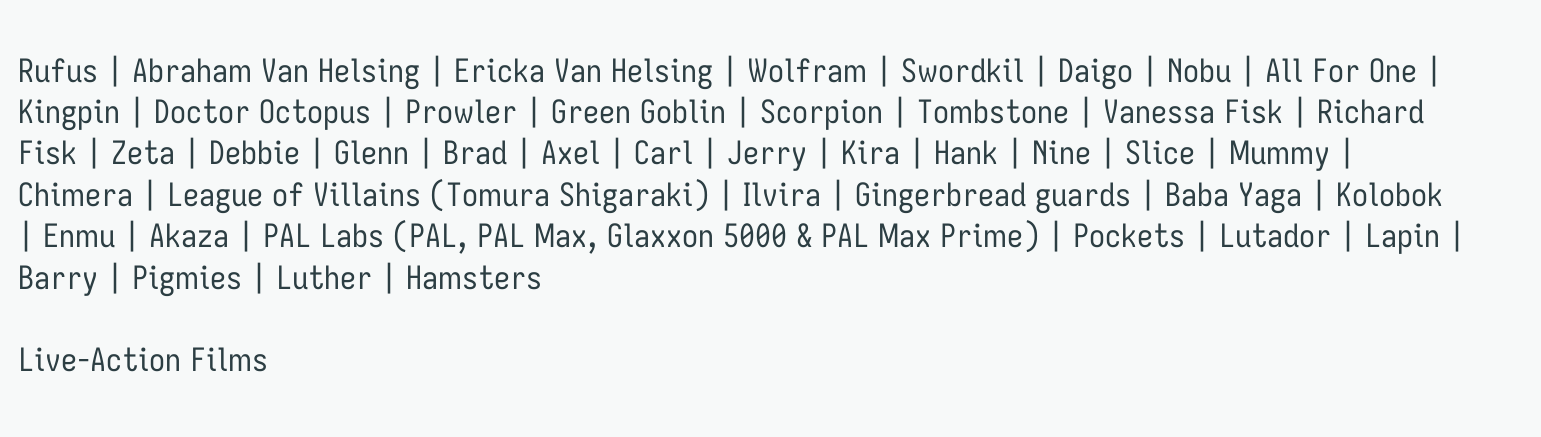Rufus | Abraham Van Helsing | Ericka Van Helsing | Wolfram | Swordkil | Daigo | Nobu | All For One | Kingpin | Doctor Octopus | Prowler | Green Goblin | Scorpion | Tombstone | Vanessa Fisk | Richard Fisk | Zeta | Debbie | Glenn | Brad | Axel | Carl | Jerry | Kira | Hank | Nine | Slice | Mummy | Chimera | League of Villains (Tomura Shigaraki) | Ilvira | Gingerbread guards | Baba Yaga | Kolobok | Enmu | Akaza | PAL Labs (PAL, PAL Max, Glaxxon 5000 & PAL Max Prime) | Pockets | Lutador | Lapin | Barry | Pigmies | Luther | Hamsters

Live-Action Films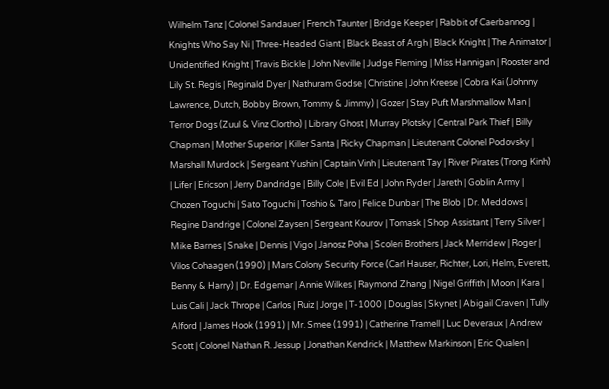Wilhelm Tanz | Colonel Sandauer | French Taunter | Bridge Keeper | Rabbit of Caerbannog | Knights Who Say Ni | Three-Headed Giant | Black Beast of Argh | Black Knight | The Animator | Unidentified Knight | Travis Bickle | John Neville | Judge Fleming | Miss Hannigan | Rooster and Lily St. Regis | Reginald Dyer | Nathuram Godse | Christine | John Kreese | Cobra Kai (Johnny Lawrence, Dutch, Bobby Brown, Tommy & Jimmy) | Gozer | Stay Puft Marshmallow Man | Terror Dogs (Zuul & Vinz Clortho) | Library Ghost | Murray Plotsky | Central Park Thief | Billy Chapman | Mother Superior | Killer Santa | Ricky Chapman | Lieutenant Colonel Podovsky | Marshall Murdock | Sergeant Yushin | Captain Vinh | Lieutenant Tay | River Pirates (Trong Kinh) | Lifer | Ericson | Jerry Dandridge | Billy Cole | Evil Ed | John Ryder | Jareth | Goblin Army | Chozen Toguchi | Sato Toguchi | Toshio & Taro | Felice Dunbar | The Blob | Dr. Meddows | Regine Dandrige | Colonel Zaysen | Sergeant Kourov | Tomask | Shop Assistant | Terry Silver | Mike Barnes | Snake | Dennis | Vigo | Janosz Poha | Scoleri Brothers | Jack Merridew | Roger | Vilos Cohaagen (1990) | Mars Colony Security Force (Carl Hauser, Richter, Lori, Helm, Everett, Benny & Harry) | Dr. Edgemar | Annie Wilkes | Raymond Zhang | Nigel Griffith | Moon | Kara | Luis Cali | Jack Thrope | Carlos | Ruiz | Jorge | T-1000 | Douglas | Skynet | Abigail Craven | Tully Alford | James Hook (1991) | Mr. Smee (1991) | Catherine Tramell | Luc Deveraux | Andrew Scott | Colonel Nathan R. Jessup | Jonathan Kendrick | Matthew Markinson | Eric Qualen |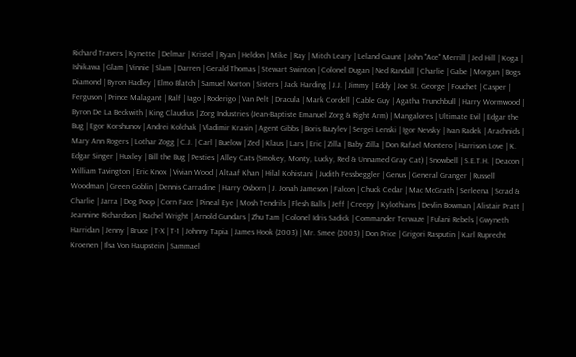Richard Travers | Kynette | Delmar | Kristel | Ryan | Heldon | Mike | Ray | Mitch Leary | Leland Gaunt | John "Ace" Merrill | Jed Hill | Koga | Ishikawa | Glam | Vinnie | Slam | Darren | Gerald Thomas | Stewart Swinton | Colonel Dugan | Ned Randall | Charlie | Gabe | Morgan | Bogs Diamond | Byron Hadley | Elmo Blatch | Samuel Norton | Sisters | Jack Harding | J.J. | Jimmy | Eddy | Joe St. George | Fouchet | Casper | Ferguson | Prince Malagant | Ralf | Iago | Roderigo | Van Pelt | Dracula | Mark Cordell | Cable Guy | Agatha Trunchbull | Harry Wormwood | Byron De La Beckwith | King Claudius | Zorg Industries (Jean-Baptiste Emanuel Zorg & Right Arm) | Mangalores | Ultimate Evil | Edgar the Bug | Egor Korshunov | Andrei Kolchak | Vladimir Krasin | Agent Gibbs | Boris Bazylev | Sergei Lenski | Igor Nevsky | Ivan Radek | Arachnids | Mary Ann Rogers | Lothar Zogg | C.J. | Carl | Buelow | Zed | Klaus | Lars | Eric | Zilla | Baby Zilla | Don Rafael Montero | Harrison Love | K. Edgar Singer | Huxley | Bill the Bug | Pesties | Alley Cats (Smokey, Monty, Lucky, Red & Unnamed Gray Cat) | Snowbell | S.E.T.H. | Deacon | William Tavington | Eric Knox | Vivian Wood | Altaaf Khan | Hilal Kohistani | Judith Fessbeggler | Genus | General Granger | Russell Woodman | Green Goblin | Dennis Carradine | Harry Osborn | J. Jonah Jameson | Falcon | Chuck Cedar | Mac McGrath | Serleena | Scrad & Charlie | Jarra | Dog Poop | Corn Face | Pineal Eye | Mosh Tendrils | Flesh Balls | Jeff | Creepy | Kylothians | Devlin Bowman | Alistair Pratt | Jeannine Richardson | Rachel Wright | Arnold Gundars | Zhu Tam | Colonel Idris Sadick | Commander Terwaze | Fulani Rebels | Gwyneth Harridan | Jenny | Bruce | T-X | T-1 | Johnny Tapia | James Hook (2003) | Mr. Smee (2003) | Don Price | Grigori Rasputin | Karl Ruprecht Kroenen | Ilsa Von Haupstein | Sammael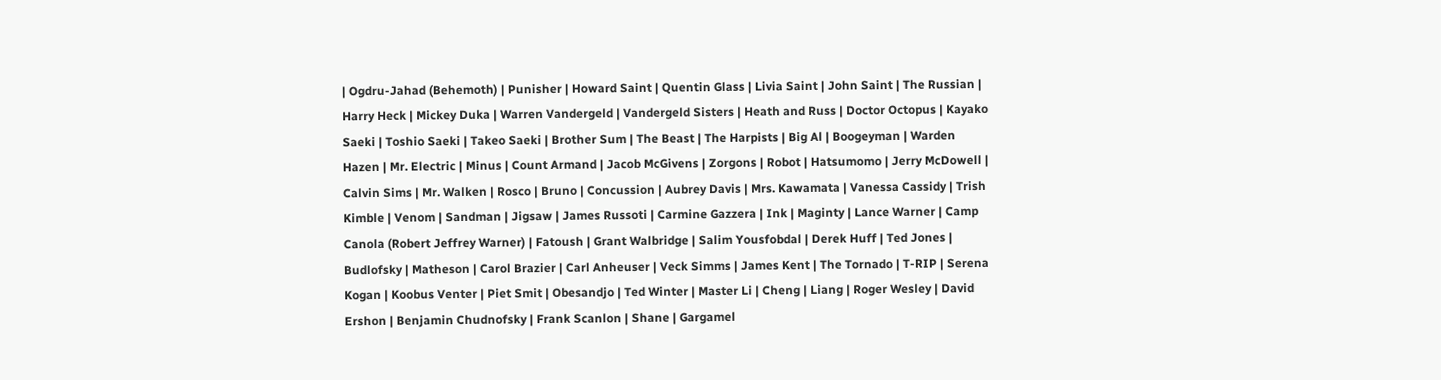| Ogdru-Jahad (Behemoth) | Punisher | Howard Saint | Quentin Glass | Livia Saint | John Saint | The Russian | Harry Heck | Mickey Duka | Warren Vandergeld | Vandergeld Sisters | Heath and Russ | Doctor Octopus | Kayako Saeki | Toshio Saeki | Takeo Saeki | Brother Sum | The Beast | The Harpists | Big Al | Boogeyman | Warden Hazen | Mr. Electric | Minus | Count Armand | Jacob McGivens | Zorgons | Robot | Hatsumomo | Jerry McDowell | Calvin Sims | Mr. Walken | Rosco | Bruno | Concussion | Aubrey Davis | Mrs. Kawamata | Vanessa Cassidy | Trish Kimble | Venom | Sandman | Jigsaw | James Russoti | Carmine Gazzera | Ink | Maginty | Lance Warner | Camp Canola (Robert Jeffrey Warner) | Fatoush | Grant Walbridge | Salim Yousfobdal | Derek Huff | Ted Jones | Budlofsky | Matheson | Carol Brazier | Carl Anheuser | Veck Simms | James Kent | The Tornado | T-RIP | Serena Kogan | Koobus Venter | Piet Smit | Obesandjo | Ted Winter | Master Li | Cheng | Liang | Roger Wesley | David Ershon | Benjamin Chudnofsky | Frank Scanlon | Shane | Gargamel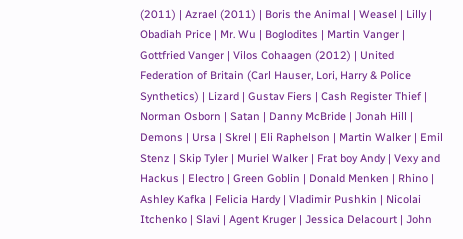(2011) | Azrael (2011) | Boris the Animal | Weasel | Lilly | Obadiah Price | Mr. Wu | Boglodites | Martin Vanger | Gottfried Vanger | Vilos Cohaagen (2012) | United Federation of Britain (Carl Hauser, Lori, Harry & Police Synthetics) | Lizard | Gustav Fiers | Cash Register Thief | Norman Osborn | Satan | Danny McBride | Jonah Hill | Demons | Ursa | Skrel | Eli Raphelson | Martin Walker | Emil Stenz | Skip Tyler | Muriel Walker | Frat boy Andy | Vexy and Hackus | Electro | Green Goblin | Donald Menken | Rhino | Ashley Kafka | Felicia Hardy | Vladimir Pushkin | Nicolai Itchenko | Slavi | Agent Kruger | Jessica Delacourt | John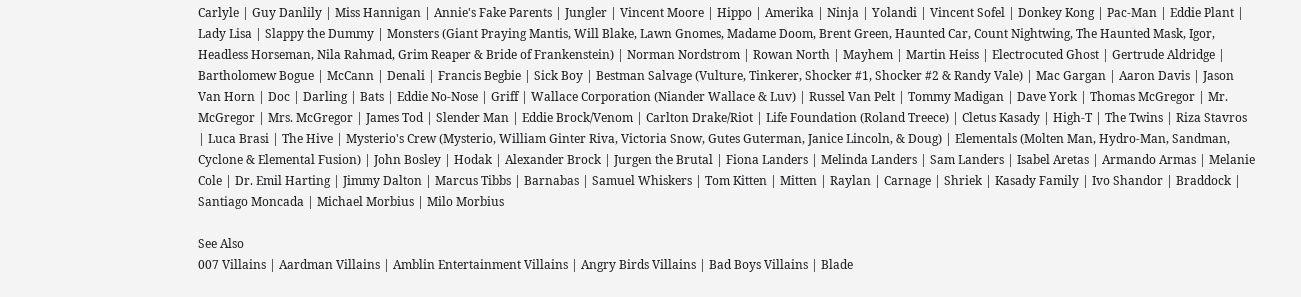Carlyle | Guy Danlily | Miss Hannigan | Annie's Fake Parents | Jungler | Vincent Moore | Hippo | Amerika | Ninja | Yolandi | Vincent Sofel | Donkey Kong | Pac-Man | Eddie Plant | Lady Lisa | Slappy the Dummy | Monsters (Giant Praying Mantis, Will Blake, Lawn Gnomes, Madame Doom, Brent Green, Haunted Car, Count Nightwing, The Haunted Mask, Igor, Headless Horseman, Nila Rahmad, Grim Reaper & Bride of Frankenstein) | Norman Nordstrom | Rowan North | Mayhem | Martin Heiss | Electrocuted Ghost | Gertrude Aldridge | Bartholomew Bogue | McCann | Denali | Francis Begbie | Sick Boy | Bestman Salvage (Vulture, Tinkerer, Shocker #1, Shocker #2 & Randy Vale) | Mac Gargan | Aaron Davis | Jason Van Horn | Doc | Darling | Bats | Eddie No-Nose | Griff | Wallace Corporation (Niander Wallace & Luv) | Russel Van Pelt | Tommy Madigan | Dave York | Thomas McGregor | Mr. McGregor | Mrs. McGregor | James Tod | Slender Man | Eddie Brock/Venom | Carlton Drake/Riot | Life Foundation (Roland Treece) | Cletus Kasady | High-T | The Twins | Riza Stavros | Luca Brasi | The Hive | Mysterio's Crew (Mysterio, William Ginter Riva, Victoria Snow, Gutes Guterman, Janice Lincoln, & Doug) | Elementals (Molten Man, Hydro-Man, Sandman, Cyclone & Elemental Fusion) | John Bosley | Hodak | Alexander Brock | Jurgen the Brutal | Fiona Landers | Melinda Landers | Sam Landers | Isabel Aretas | Armando Armas | Melanie Cole | Dr. Emil Harting | Jimmy Dalton | Marcus Tibbs | Barnabas | Samuel Whiskers | Tom Kitten | Mitten | Raylan | Carnage | Shriek | Kasady Family | Ivo Shandor | Braddock | Santiago Moncada | Michael Morbius | Milo Morbius

See Also
007 Villains | Aardman Villains | Amblin Entertainment Villains | Angry Birds Villains | Bad Boys Villains | Blade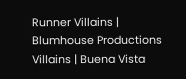Runner Villains | Blumhouse Productions Villains | Buena Vista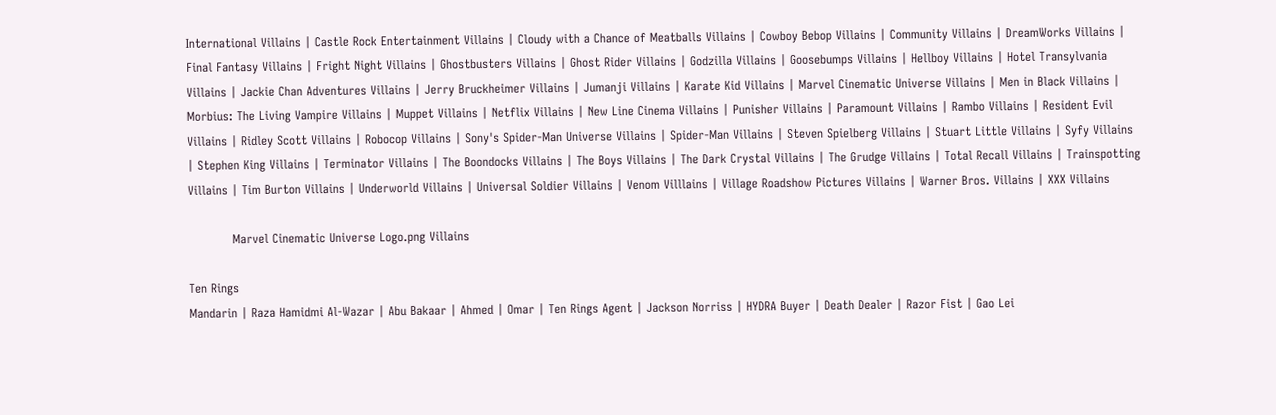International Villains | Castle Rock Entertainment Villains | Cloudy with a Chance of Meatballs Villains | Cowboy Bebop Villains | Community Villains | DreamWorks Villains | Final Fantasy Villains | Fright Night Villains | Ghostbusters Villains | Ghost Rider Villains | Godzilla Villains | Goosebumps Villains | Hellboy Villains | Hotel Transylvania Villains | Jackie Chan Adventures Villains | Jerry Bruckheimer Villains | Jumanji Villains | Karate Kid Villains | Marvel Cinematic Universe Villains | Men in Black Villains | Morbius: The Living Vampire Villains | Muppet Villains | Netflix Villains | New Line Cinema Villains | Punisher Villains | Paramount Villains | Rambo Villains | Resident Evil Villains | Ridley Scott Villains | Robocop Villains | Sony's Spider-Man Universe Villains | Spider-Man Villains | Steven Spielberg Villains | Stuart Little Villains | Syfy Villains | Stephen King Villains | Terminator Villains | The Boondocks Villains | The Boys Villains | The Dark Crystal Villains | The Grudge Villains | Total Recall Villains | Trainspotting Villains | Tim Burton Villains | Underworld Villains | Universal Soldier Villains | Venom Villlains | Village Roadshow Pictures Villains | Warner Bros. Villains | XXX Villains

           Marvel Cinematic Universe Logo.png Villains

Ten Rings
Mandarin | Raza Hamidmi Al-Wazar | Abu Bakaar | Ahmed | Omar | Ten Rings Agent | Jackson Norriss | HYDRA Buyer | Death Dealer | Razor Fist | Gao Lei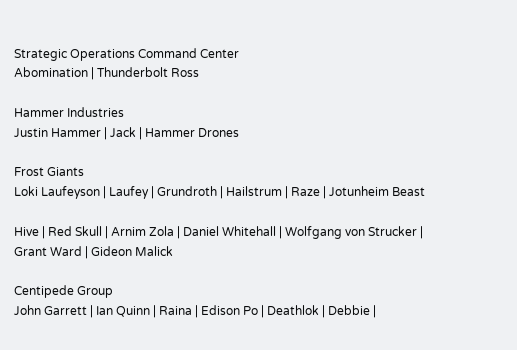Strategic Operations Command Center
Abomination | Thunderbolt Ross

Hammer Industries
Justin Hammer | Jack | Hammer Drones

Frost Giants
Loki Laufeyson | Laufey | Grundroth | Hailstrum | Raze | Jotunheim Beast

Hive | Red Skull | Arnim Zola | Daniel Whitehall | Wolfgang von Strucker | Grant Ward | Gideon Malick

Centipede Group
John Garrett | Ian Quinn | Raina | Edison Po | Deathlok | Debbie |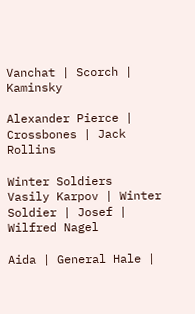Vanchat | Scorch | Kaminsky

Alexander Pierce | Crossbones | Jack Rollins

Winter Soldiers
Vasily Karpov | Winter Soldier | Josef | Wilfred Nagel

Aida | General Hale |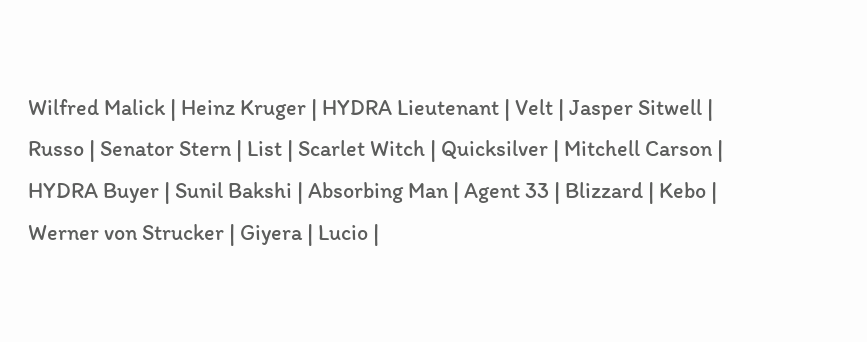Wilfred Malick | Heinz Kruger | HYDRA Lieutenant | Velt | Jasper Sitwell | Russo | Senator Stern | List | Scarlet Witch | Quicksilver | Mitchell Carson | HYDRA Buyer | Sunil Bakshi | Absorbing Man | Agent 33 | Blizzard | Kebo | Werner von Strucker | Giyera | Lucio |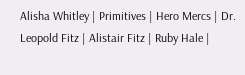Alisha Whitley | Primitives | Hero Mercs | Dr. Leopold Fitz | Alistair Fitz | Ruby Hale |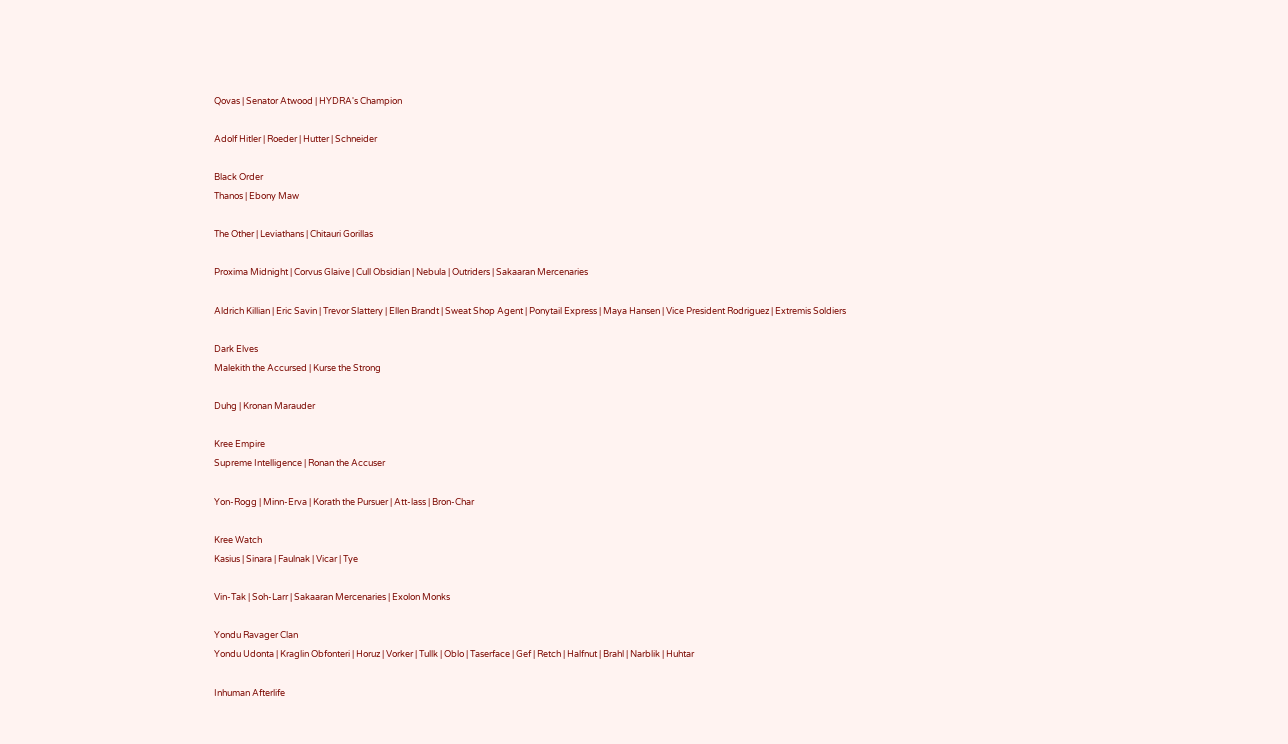Qovas | Senator Atwood | HYDRA's Champion

Adolf Hitler | Roeder | Hutter | Schneider

Black Order
Thanos | Ebony Maw

The Other | Leviathans | Chitauri Gorillas

Proxima Midnight | Corvus Glaive | Cull Obsidian | Nebula | Outriders | Sakaaran Mercenaries

Aldrich Killian | Eric Savin | Trevor Slattery | Ellen Brandt | Sweat Shop Agent | Ponytail Express | Maya Hansen | Vice President Rodriguez | Extremis Soldiers

Dark Elves
Malekith the Accursed | Kurse the Strong

Duhg | Kronan Marauder

Kree Empire
Supreme Intelligence | Ronan the Accuser

Yon-Rogg | Minn-Erva | Korath the Pursuer | Att-lass | Bron-Char

Kree Watch
Kasius | Sinara | Faulnak | Vicar | Tye

Vin-Tak | Soh-Larr | Sakaaran Mercenaries | Exolon Monks

Yondu Ravager Clan
Yondu Udonta | Kraglin Obfonteri | Horuz | Vorker | Tullk | Oblo | Taserface | Gef | Retch | Halfnut | Brahl | Narblik | Huhtar

Inhuman Afterlife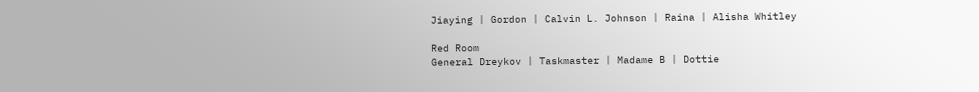Jiaying | Gordon | Calvin L. Johnson | Raina | Alisha Whitley

Red Room
General Dreykov | Taskmaster | Madame B | Dottie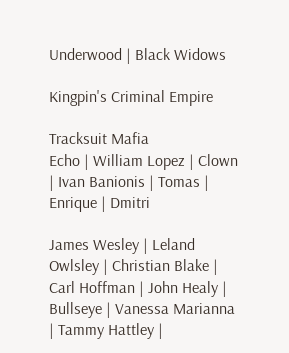Underwood | Black Widows

Kingpin's Criminal Empire

Tracksuit Mafia
Echo | William Lopez | Clown | Ivan Banionis | Tomas | Enrique | Dmitri

James Wesley | Leland Owlsley | Christian Blake | Carl Hoffman | John Healy | Bullseye | Vanessa Marianna | Tammy Hattley |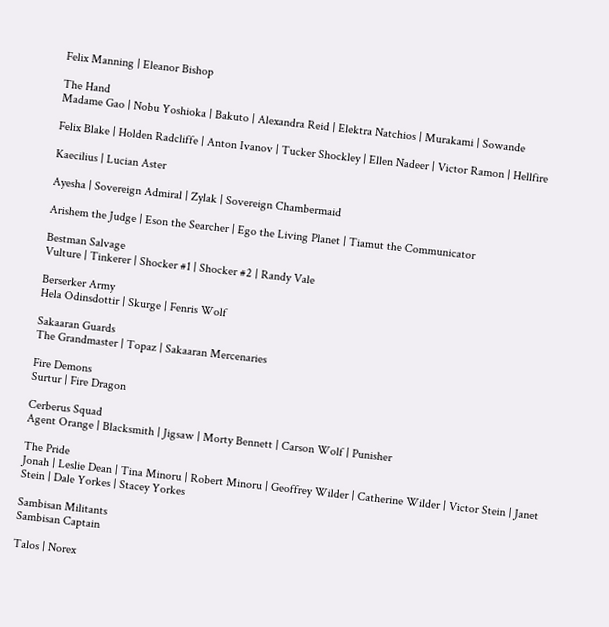Felix Manning | Eleanor Bishop

The Hand
Madame Gao | Nobu Yoshioka | Bakuto | Alexandra Reid | Elektra Natchios | Murakami | Sowande

Felix Blake | Holden Radcliffe | Anton Ivanov | Tucker Shockley | Ellen Nadeer | Victor Ramon | Hellfire

Kaecilius | Lucian Aster

Ayesha | Sovereign Admiral | Zylak | Sovereign Chambermaid

Arishem the Judge | Eson the Searcher | Ego the Living Planet | Tiamut the Communicator

Bestman Salvage
Vulture | Tinkerer | Shocker #1 | Shocker #2 | Randy Vale

Berserker Army
Hela Odinsdottir | Skurge | Fenris Wolf

Sakaaran Guards
The Grandmaster | Topaz | Sakaaran Mercenaries

Fire Demons
Surtur | Fire Dragon

Cerberus Squad
Agent Orange | Blacksmith | Jigsaw | Morty Bennett | Carson Wolf | Punisher

The Pride
Jonah | Leslie Dean | Tina Minoru | Robert Minoru | Geoffrey Wilder | Catherine Wilder | Victor Stein | Janet Stein | Dale Yorkes | Stacey Yorkes

Sambisan Militants
Sambisan Captain

Talos | Norex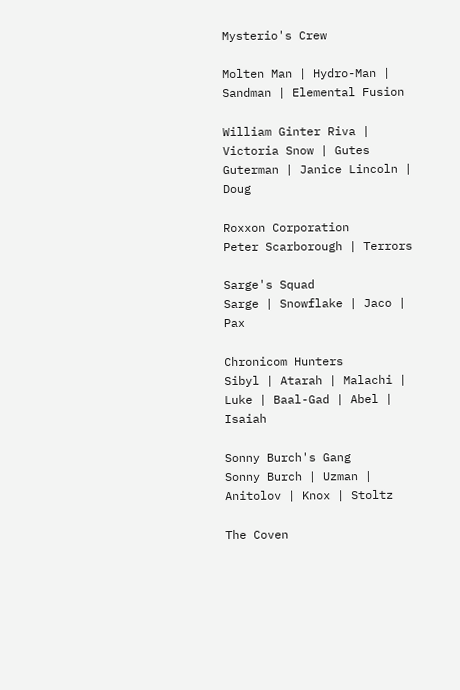Mysterio's Crew

Molten Man | Hydro-Man | Sandman | Elemental Fusion

William Ginter Riva | Victoria Snow | Gutes Guterman | Janice Lincoln | Doug

Roxxon Corporation
Peter Scarborough | Terrors

Sarge's Squad
Sarge | Snowflake | Jaco | Pax

Chronicom Hunters
Sibyl | Atarah | Malachi | Luke | Baal-Gad | Abel | Isaiah

Sonny Burch's Gang
Sonny Burch | Uzman | Anitolov | Knox | Stoltz

The Coven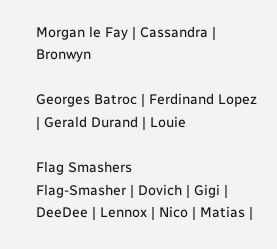Morgan le Fay | Cassandra | Bronwyn

Georges Batroc | Ferdinand Lopez | Gerald Durand | Louie

Flag Smashers
Flag-Smasher | Dovich | Gigi | DeeDee | Lennox | Nico | Matias |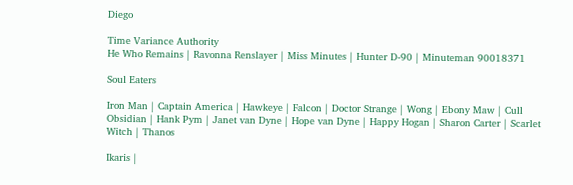Diego

Time Variance Authority
He Who Remains | Ravonna Renslayer | Miss Minutes | Hunter D-90 | Minuteman 90018371

Soul Eaters

Iron Man | Captain America | Hawkeye | Falcon | Doctor Strange | Wong | Ebony Maw | Cull Obsidian | Hank Pym | Janet van Dyne | Hope van Dyne | Happy Hogan | Sharon Carter | Scarlet Witch | Thanos

Ikaris |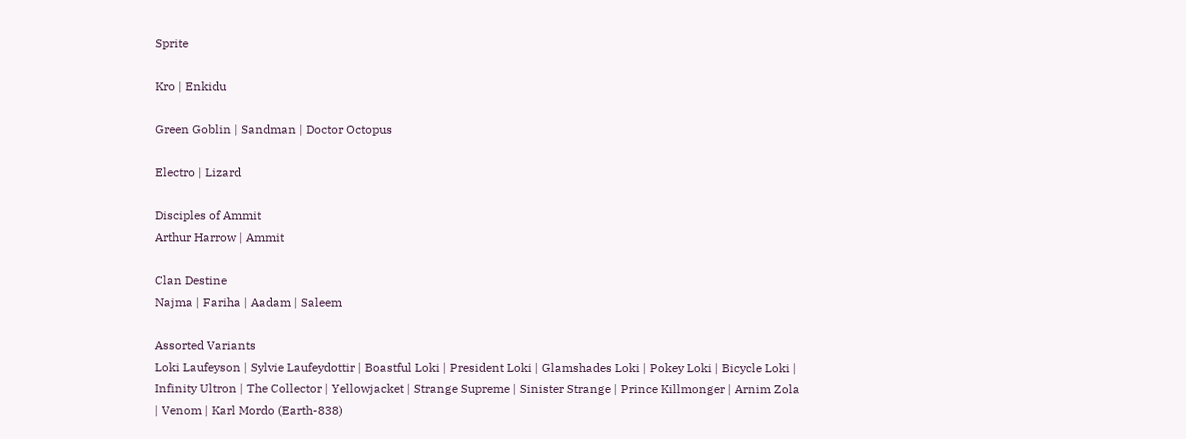Sprite

Kro | Enkidu

Green Goblin | Sandman | Doctor Octopus

Electro | Lizard

Disciples of Ammit
Arthur Harrow | Ammit

Clan Destine
Najma | Fariha | Aadam | Saleem

Assorted Variants
Loki Laufeyson | Sylvie Laufeydottir | Boastful Loki | President Loki | Glamshades Loki | Pokey Loki | Bicycle Loki | Infinity Ultron | The Collector | Yellowjacket | Strange Supreme | Sinister Strange | Prince Killmonger | Arnim Zola | Venom | Karl Mordo (Earth-838)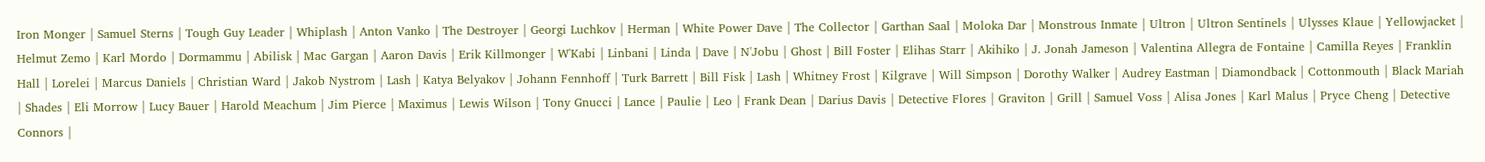Iron Monger | Samuel Sterns | Tough Guy Leader | Whiplash | Anton Vanko | The Destroyer | Georgi Luchkov | Herman | White Power Dave | The Collector | Garthan Saal | Moloka Dar | Monstrous Inmate | Ultron | Ultron Sentinels | Ulysses Klaue | Yellowjacket | Helmut Zemo | Karl Mordo | Dormammu | Abilisk | Mac Gargan | Aaron Davis | Erik Killmonger | W'Kabi | Linbani | Linda | Dave | N'Jobu | Ghost | Bill Foster | Elihas Starr | Akihiko | J. Jonah Jameson | Valentina Allegra de Fontaine | Camilla Reyes | Franklin Hall | Lorelei | Marcus Daniels | Christian Ward | Jakob Nystrom | Lash | Katya Belyakov | Johann Fennhoff | Turk Barrett | Bill Fisk | Lash | Whitney Frost | Kilgrave | Will Simpson | Dorothy Walker | Audrey Eastman | Diamondback | Cottonmouth | Black Mariah | Shades | Eli Morrow | Lucy Bauer | Harold Meachum | Jim Pierce | Maximus | Lewis Wilson | Tony Gnucci | Lance | Paulie | Leo | Frank Dean | Darius Davis | Detective Flores | Graviton | Grill | Samuel Voss | Alisa Jones | Karl Malus | Pryce Cheng | Detective Connors |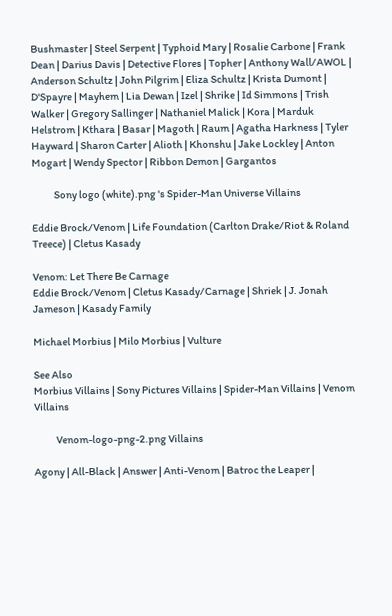Bushmaster | Steel Serpent | Typhoid Mary | Rosalie Carbone | Frank Dean | Darius Davis | Detective Flores | Topher | Anthony Wall/AWOL | Anderson Schultz | John Pilgrim | Eliza Schultz | Krista Dumont | D'Spayre | Mayhem | Lia Dewan | Izel | Shrike | Id Simmons | Trish Walker | Gregory Sallinger | Nathaniel Malick | Kora | Marduk Helstrom | Kthara | Basar | Magoth | Raum | Agatha Harkness | Tyler Hayward | Sharon Carter | Alioth | Khonshu | Jake Lockley | Anton Mogart | Wendy Spector | Ribbon Demon | Gargantos

           Sony logo (white).png 's Spider-Man Universe Villains

Eddie Brock/Venom | Life Foundation (Carlton Drake/Riot & Roland Treece) | Cletus Kasady

Venom: Let There Be Carnage
Eddie Brock/Venom | Cletus Kasady/Carnage | Shriek | J. Jonah Jameson | Kasady Family

Michael Morbius | Milo Morbius | Vulture

See Also
Morbius Villains | Sony Pictures Villains | Spider-Man Villains | Venom Villains

           Venom-logo-png-2.png Villains

Agony | All-Black | Answer | Anti-Venom | Batroc the Leaper |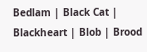Bedlam | Black Cat | Blackheart | Blob | Brood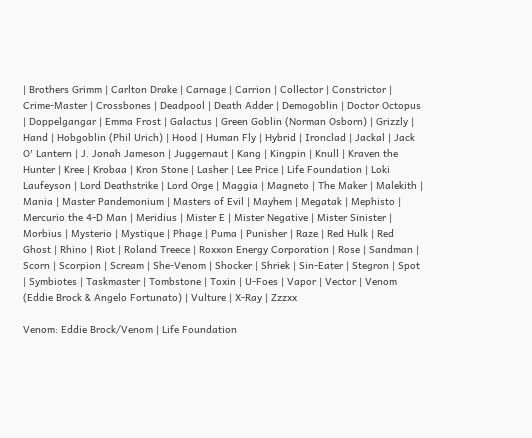| Brothers Grimm | Carlton Drake | Carnage | Carrion | Collector | Constrictor | Crime-Master | Crossbones | Deadpool | Death Adder | Demogoblin | Doctor Octopus | Doppelgangar | Emma Frost | Galactus | Green Goblin (Norman Osborn) | Grizzly | Hand | Hobgoblin (Phil Urich) | Hood | Human Fly | Hybrid | Ironclad | Jackal | Jack O' Lantern | J. Jonah Jameson | Juggernaut | Kang | Kingpin | Knull | Kraven the Hunter | Kree | Krobaa | Kron Stone | Lasher | Lee Price | Life Foundation | Loki Laufeyson | Lord Deathstrike | Lord Orge | Maggia | Magneto | The Maker | Malekith | Mania | Master Pandemonium | Masters of Evil | Mayhem | Megatak | Mephisto | Mercurio the 4-D Man | Meridius | Mister E | Mister Negative | Mister Sinister | Morbius | Mysterio | Mystique | Phage | Puma | Punisher | Raze | Red Hulk | Red Ghost | Rhino | Riot | Roland Treece | Roxxon Energy Corporation | Rose | Sandman | Scorn | Scorpion | Scream | She-Venom | Shocker | Shriek | Sin-Eater | Stegron | Spot | Symbiotes | Taskmaster | Tombstone | Toxin | U-Foes | Vapor | Vector | Venom (Eddie Brock & Angelo Fortunato) | Vulture | X-Ray | Zzzxx

Venom: Eddie Brock/Venom | Life Foundation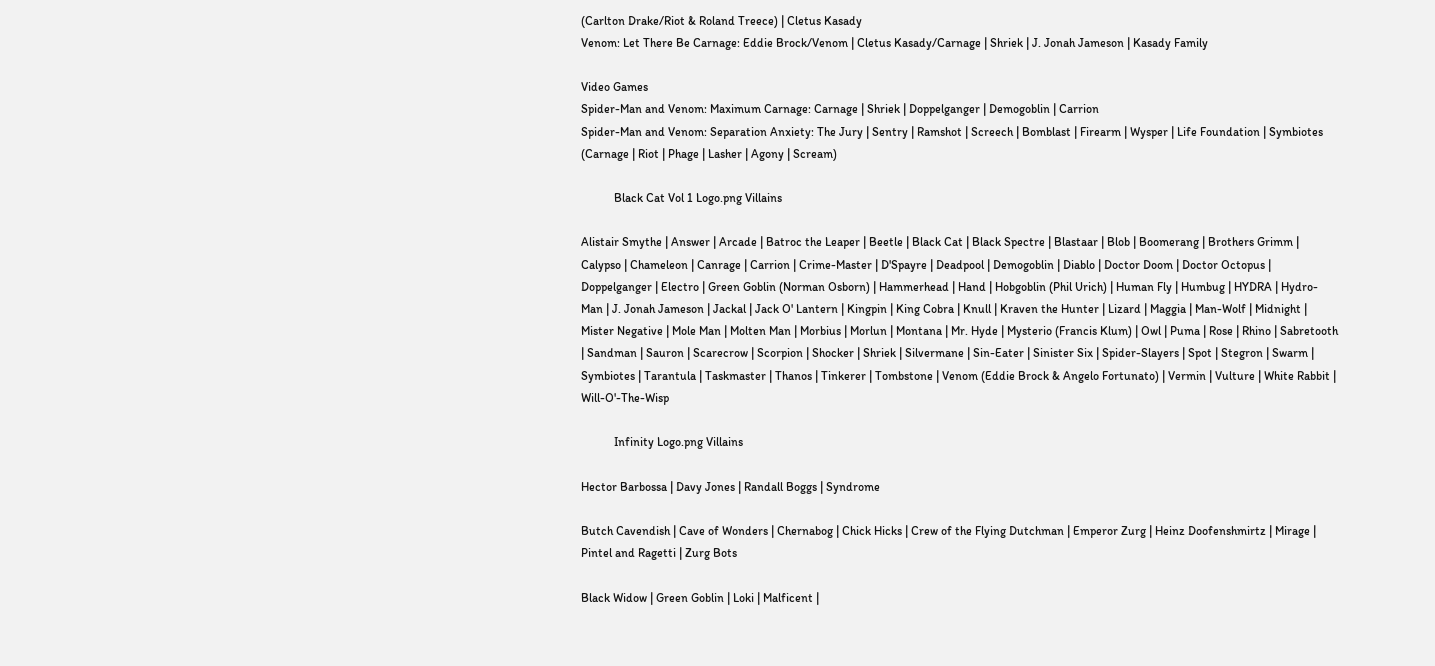(Carlton Drake/Riot & Roland Treece) | Cletus Kasady
Venom: Let There Be Carnage: Eddie Brock/Venom | Cletus Kasady/Carnage | Shriek | J. Jonah Jameson | Kasady Family

Video Games
Spider-Man and Venom: Maximum Carnage: Carnage | Shriek | Doppelganger | Demogoblin | Carrion
Spider-Man and Venom: Separation Anxiety: The Jury | Sentry | Ramshot | Screech | Bomblast | Firearm | Wysper | Life Foundation | Symbiotes (Carnage | Riot | Phage | Lasher | Agony | Scream)

           Black Cat Vol 1 Logo.png Villains

Alistair Smythe | Answer | Arcade | Batroc the Leaper | Beetle | Black Cat | Black Spectre | Blastaar | Blob | Boomerang | Brothers Grimm | Calypso | Chameleon | Canrage | Carrion | Crime-Master | D'Spayre | Deadpool | Demogoblin | Diablo | Doctor Doom | Doctor Octopus | Doppelganger | Electro | Green Goblin (Norman Osborn) | Hammerhead | Hand | Hobgoblin (Phil Urich) | Human Fly | Humbug | HYDRA | Hydro-Man | J. Jonah Jameson | Jackal | Jack O' Lantern | Kingpin | King Cobra | Knull | Kraven the Hunter | Lizard | Maggia | Man-Wolf | Midnight | Mister Negative | Mole Man | Molten Man | Morbius | Morlun | Montana | Mr. Hyde | Mysterio (Francis Klum) | Owl | Puma | Rose | Rhino | Sabretooth | Sandman | Sauron | Scarecrow | Scorpion | Shocker | Shriek | Silvermane | Sin-Eater | Sinister Six | Spider-Slayers | Spot | Stegron | Swarm | Symbiotes | Tarantula | Taskmaster | Thanos | Tinkerer | Tombstone | Venom (Eddie Brock & Angelo Fortunato) | Vermin | Vulture | White Rabbit | Will-O'-The-Wisp

           Infinity Logo.png Villains

Hector Barbossa | Davy Jones | Randall Boggs | Syndrome

Butch Cavendish | Cave of Wonders | Chernabog | Chick Hicks | Crew of the Flying Dutchman | Emperor Zurg | Heinz Doofenshmirtz | Mirage | Pintel and Ragetti | Zurg Bots

Black Widow | Green Goblin | Loki | Malficent |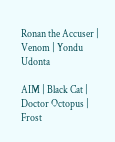Ronan the Accuser | Venom | Yondu Udonta

AIM | Black Cat | Doctor Octopus | Frost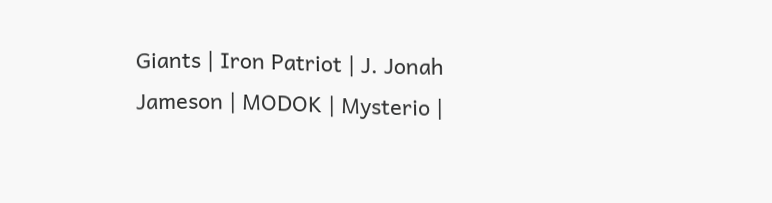Giants | Iron Patriot | J. Jonah Jameson | MODOK | Mysterio |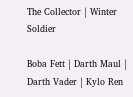The Collector | Winter Soldier

Boba Fett | Darth Maul | Darth Vader | Kylo Ren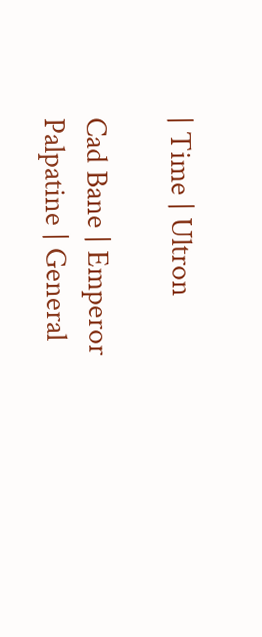| Time | Ultron

Cad Bane | Emperor Palpatine | General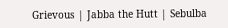Grievous | Jabba the Hutt | Sebulba